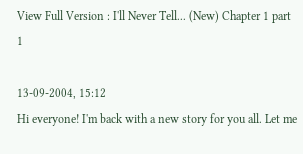View Full Version : I'll Never Tell... (New) Chapter 1 part 1

13-09-2004, 15:12
Hi everyone! I'm back with a new story for you all. Let me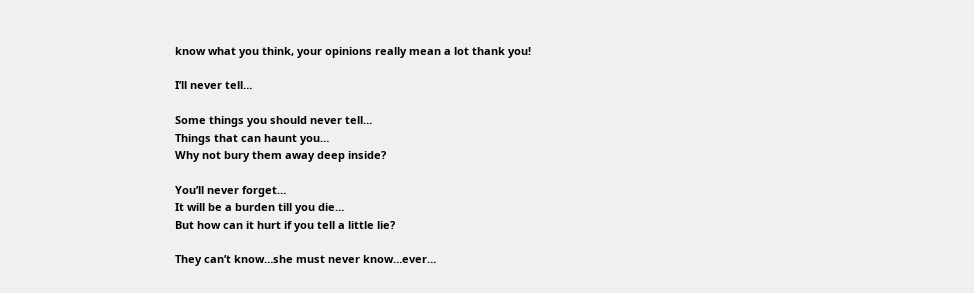know what you think, your opinions really mean a lot thank you!

I’ll never tell…

Some things you should never tell…
Things that can haunt you…
Why not bury them away deep inside?

You’ll never forget…
It will be a burden till you die…
But how can it hurt if you tell a little lie?

They can’t know…she must never know…ever…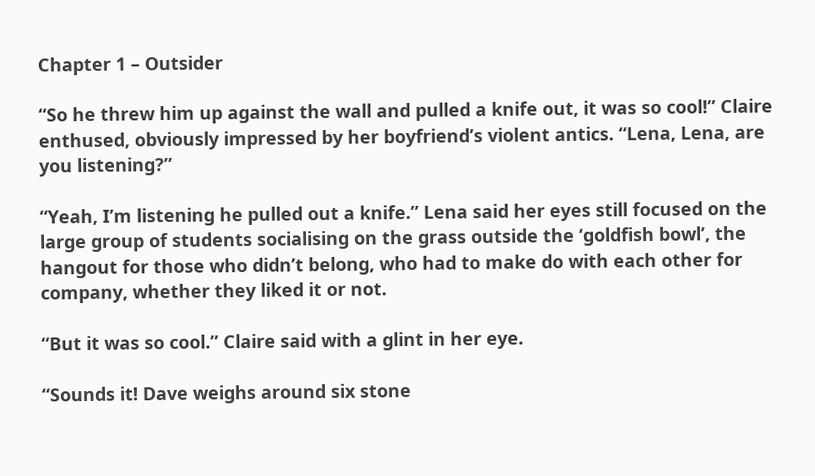Chapter 1 – Outsider

“So he threw him up against the wall and pulled a knife out, it was so cool!” Claire enthused, obviously impressed by her boyfriend’s violent antics. “Lena, Lena, are you listening?”

“Yeah, I’m listening he pulled out a knife.” Lena said her eyes still focused on the large group of students socialising on the grass outside the ‘goldfish bowl’, the hangout for those who didn’t belong, who had to make do with each other for company, whether they liked it or not.

“But it was so cool.” Claire said with a glint in her eye.

“Sounds it! Dave weighs around six stone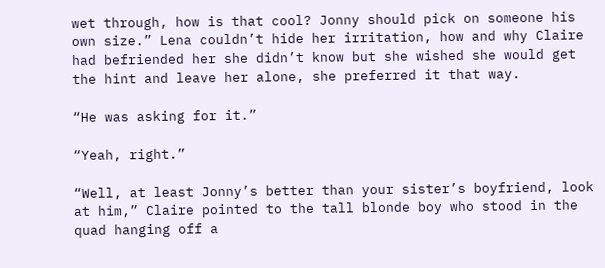wet through, how is that cool? Jonny should pick on someone his own size.” Lena couldn’t hide her irritation, how and why Claire had befriended her she didn’t know but she wished she would get the hint and leave her alone, she preferred it that way.

“He was asking for it.”

“Yeah, right.”

“Well, at least Jonny’s better than your sister’s boyfriend, look at him,” Claire pointed to the tall blonde boy who stood in the quad hanging off a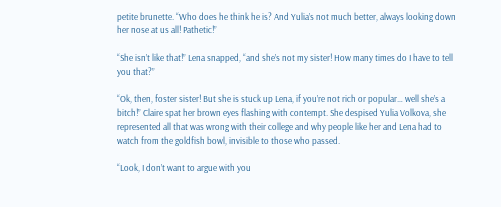petite brunette. “Who does he think he is? And Yulia’s not much better, always looking down her nose at us all! Pathetic!”

“She isn’t like that!” Lena snapped, “and she’s not my sister! How many times do I have to tell you that?”

“Ok, then, foster sister! But she is stuck up Lena, if you’re not rich or popular… well she’s a bitch!” Claire spat her brown eyes flashing with contempt. She despised Yulia Volkova, she represented all that was wrong with their college and why people like her and Lena had to watch from the goldfish bowl, invisible to those who passed.

“Look, I don’t want to argue with you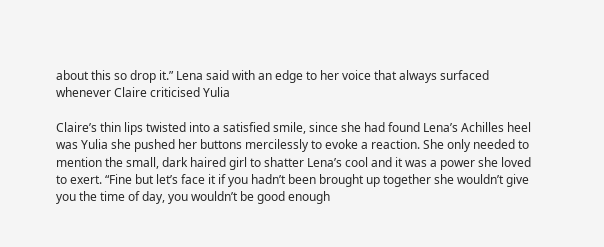about this so drop it.” Lena said with an edge to her voice that always surfaced whenever Claire criticised Yulia

Claire’s thin lips twisted into a satisfied smile, since she had found Lena’s Achilles heel was Yulia she pushed her buttons mercilessly to evoke a reaction. She only needed to mention the small, dark haired girl to shatter Lena’s cool and it was a power she loved to exert. “Fine but let’s face it if you hadn’t been brought up together she wouldn’t give you the time of day, you wouldn’t be good enough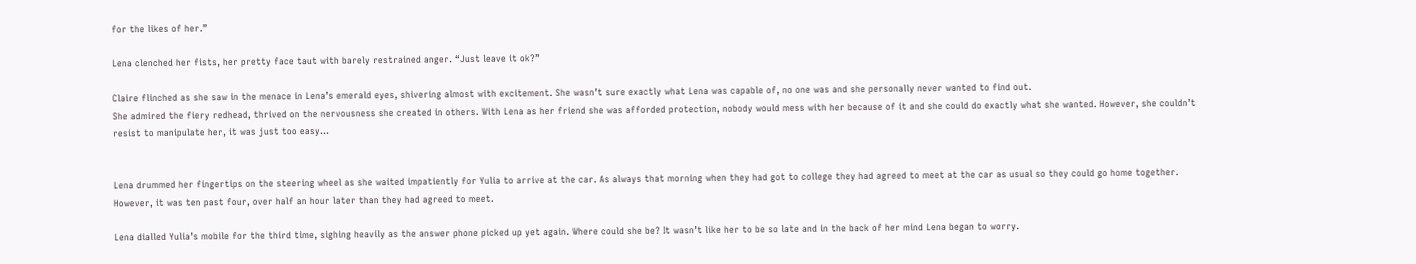for the likes of her.”

Lena clenched her fists, her pretty face taut with barely restrained anger. “Just leave it ok?”

Claire flinched as she saw in the menace in Lena’s emerald eyes, shivering almost with excitement. She wasn’t sure exactly what Lena was capable of, no one was and she personally never wanted to find out.
She admired the fiery redhead, thrived on the nervousness she created in others. With Lena as her friend she was afforded protection, nobody would mess with her because of it and she could do exactly what she wanted. However, she couldn’t resist to manipulate her, it was just too easy…


Lena drummed her fingertips on the steering wheel as she waited impatiently for Yulia to arrive at the car. As always that morning when they had got to college they had agreed to meet at the car as usual so they could go home together. However, it was ten past four, over half an hour later than they had agreed to meet.

Lena dialled Yulia’s mobile for the third time, sighing heavily as the answer phone picked up yet again. Where could she be? It wasn’t like her to be so late and in the back of her mind Lena began to worry.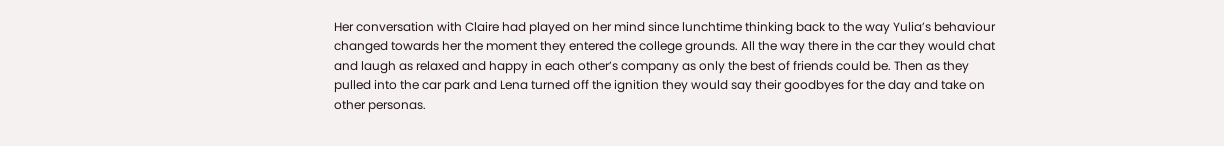Her conversation with Claire had played on her mind since lunchtime thinking back to the way Yulia’s behaviour changed towards her the moment they entered the college grounds. All the way there in the car they would chat and laugh as relaxed and happy in each other’s company as only the best of friends could be. Then as they pulled into the car park and Lena turned off the ignition they would say their goodbyes for the day and take on other personas.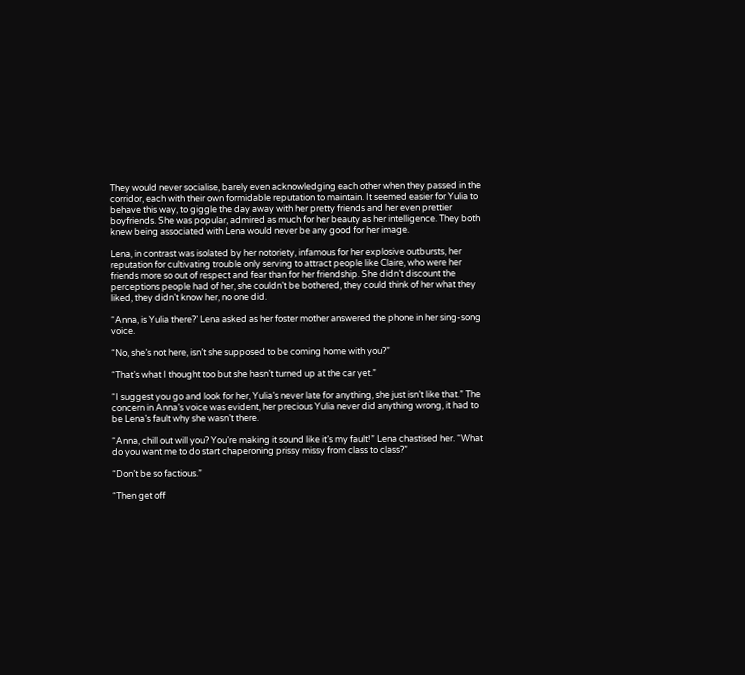They would never socialise, barely even acknowledging each other when they passed in the corridor, each with their own formidable reputation to maintain. It seemed easier for Yulia to behave this way, to giggle the day away with her pretty friends and her even prettier boyfriends. She was popular, admired as much for her beauty as her intelligence. They both knew being associated with Lena would never be any good for her image.

Lena, in contrast was isolated by her notoriety, infamous for her explosive outbursts, her reputation for cultivating trouble only serving to attract people like Claire, who were her friends more so out of respect and fear than for her friendship. She didn’t discount the perceptions people had of her, she couldn’t be bothered, they could think of her what they liked, they didn’t know her, no one did.

“Anna, is Yulia there?’ Lena asked as her foster mother answered the phone in her sing-song voice.

“No, she’s not here, isn’t she supposed to be coming home with you?”

“That’s what I thought too but she hasn’t turned up at the car yet.”

“I suggest you go and look for her, Yulia’s never late for anything, she just isn’t like that.” The concern in Anna’s voice was evident, her precious Yulia never did anything wrong, it had to be Lena’s fault why she wasn’t there.

“Anna, chill out will you? You’re making it sound like it’s my fault!” Lena chastised her. “What do you want me to do start chaperoning prissy missy from class to class?”

“Don’t be so factious.”

“Then get off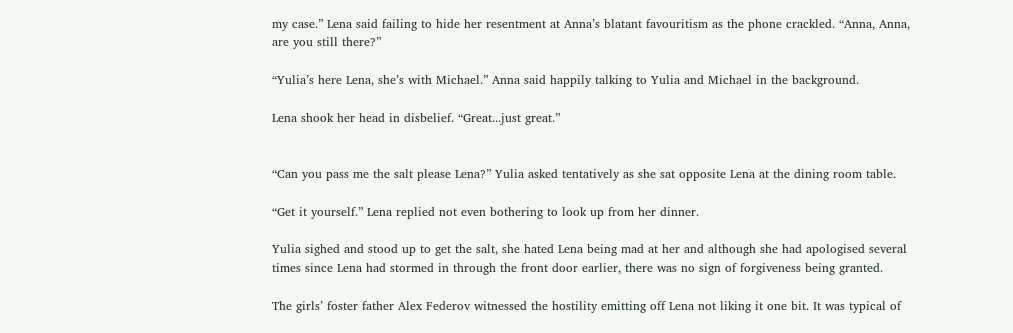my case.” Lena said failing to hide her resentment at Anna’s blatant favouritism as the phone crackled. “Anna, Anna, are you still there?”

“Yulia’s here Lena, she’s with Michael.” Anna said happily talking to Yulia and Michael in the background.

Lena shook her head in disbelief. “Great...just great.”


“Can you pass me the salt please Lena?” Yulia asked tentatively as she sat opposite Lena at the dining room table.

“Get it yourself.” Lena replied not even bothering to look up from her dinner.

Yulia sighed and stood up to get the salt, she hated Lena being mad at her and although she had apologised several times since Lena had stormed in through the front door earlier, there was no sign of forgiveness being granted.

The girls’ foster father Alex Federov witnessed the hostility emitting off Lena not liking it one bit. It was typical of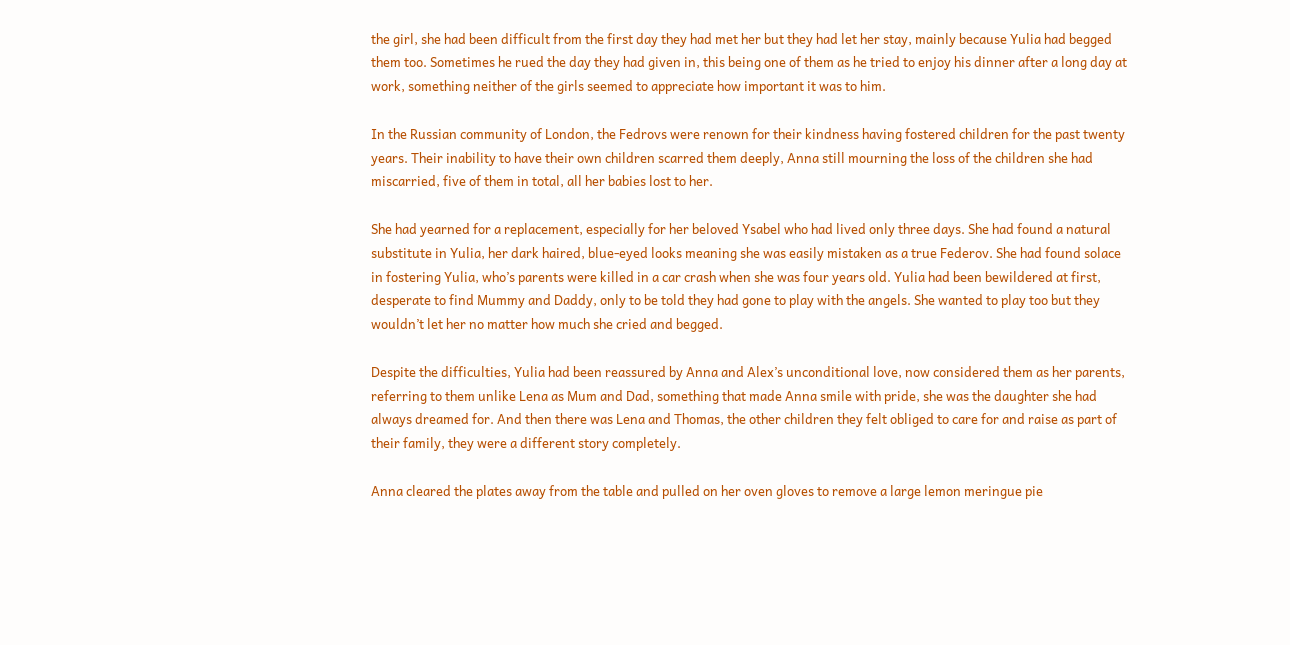the girl, she had been difficult from the first day they had met her but they had let her stay, mainly because Yulia had begged them too. Sometimes he rued the day they had given in, this being one of them as he tried to enjoy his dinner after a long day at work, something neither of the girls seemed to appreciate how important it was to him.

In the Russian community of London, the Fedrovs were renown for their kindness having fostered children for the past twenty years. Their inability to have their own children scarred them deeply, Anna still mourning the loss of the children she had miscarried, five of them in total, all her babies lost to her.

She had yearned for a replacement, especially for her beloved Ysabel who had lived only three days. She had found a natural substitute in Yulia, her dark haired, blue-eyed looks meaning she was easily mistaken as a true Federov. She had found solace in fostering Yulia, who’s parents were killed in a car crash when she was four years old. Yulia had been bewildered at first, desperate to find Mummy and Daddy, only to be told they had gone to play with the angels. She wanted to play too but they wouldn’t let her no matter how much she cried and begged.

Despite the difficulties, Yulia had been reassured by Anna and Alex’s unconditional love, now considered them as her parents, referring to them unlike Lena as Mum and Dad, something that made Anna smile with pride, she was the daughter she had always dreamed for. And then there was Lena and Thomas, the other children they felt obliged to care for and raise as part of their family, they were a different story completely.

Anna cleared the plates away from the table and pulled on her oven gloves to remove a large lemon meringue pie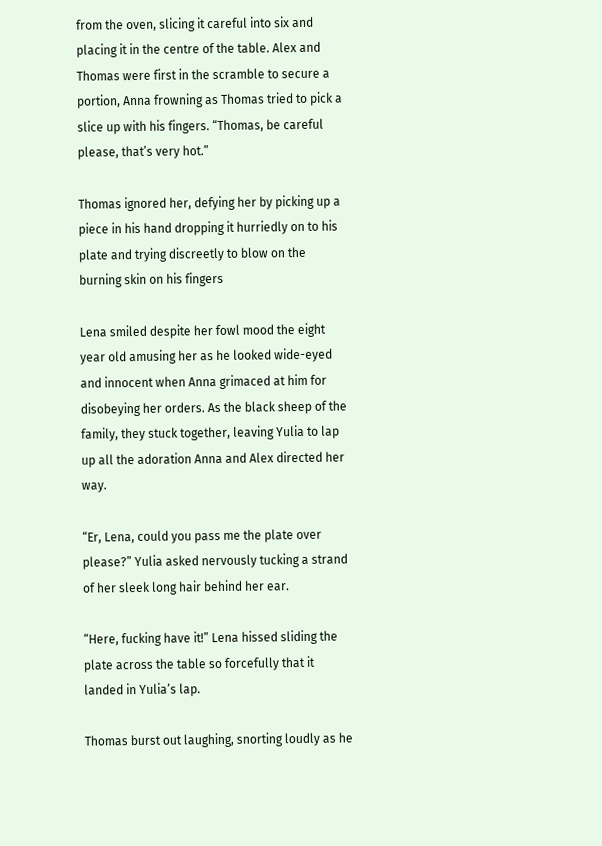from the oven, slicing it careful into six and placing it in the centre of the table. Alex and Thomas were first in the scramble to secure a portion, Anna frowning as Thomas tried to pick a slice up with his fingers. “Thomas, be careful please, that’s very hot.”

Thomas ignored her, defying her by picking up a piece in his hand dropping it hurriedly on to his plate and trying discreetly to blow on the burning skin on his fingers

Lena smiled despite her fowl mood the eight year old amusing her as he looked wide-eyed and innocent when Anna grimaced at him for disobeying her orders. As the black sheep of the family, they stuck together, leaving Yulia to lap up all the adoration Anna and Alex directed her way.

“Er, Lena, could you pass me the plate over please?” Yulia asked nervously tucking a strand of her sleek long hair behind her ear.

“Here, fucking have it!” Lena hissed sliding the plate across the table so forcefully that it landed in Yulia’s lap.

Thomas burst out laughing, snorting loudly as he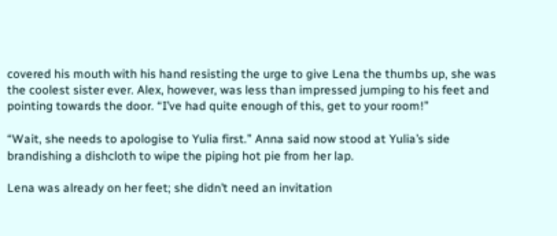covered his mouth with his hand resisting the urge to give Lena the thumbs up, she was the coolest sister ever. Alex, however, was less than impressed jumping to his feet and pointing towards the door. “I’ve had quite enough of this, get to your room!”

“Wait, she needs to apologise to Yulia first.” Anna said now stood at Yulia’s side brandishing a dishcloth to wipe the piping hot pie from her lap.

Lena was already on her feet; she didn’t need an invitation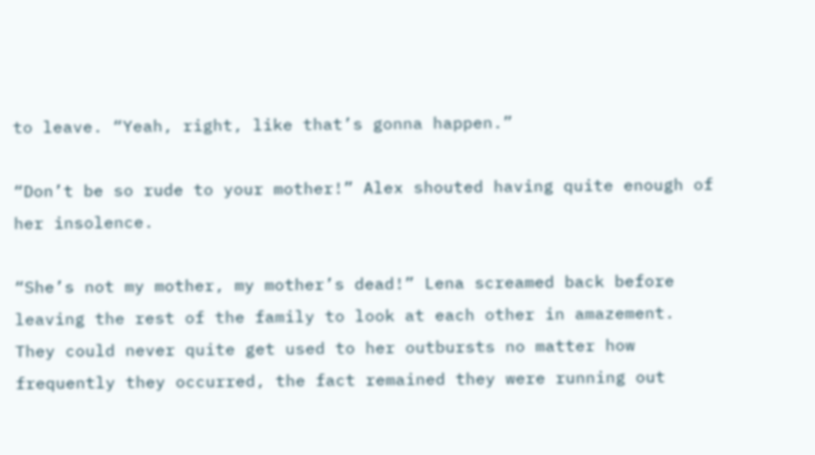to leave. “Yeah, right, like that’s gonna happen.”

“Don’t be so rude to your mother!” Alex shouted having quite enough of her insolence.

“She’s not my mother, my mother’s dead!” Lena screamed back before leaving the rest of the family to look at each other in amazement. They could never quite get used to her outbursts no matter how frequently they occurred, the fact remained they were running out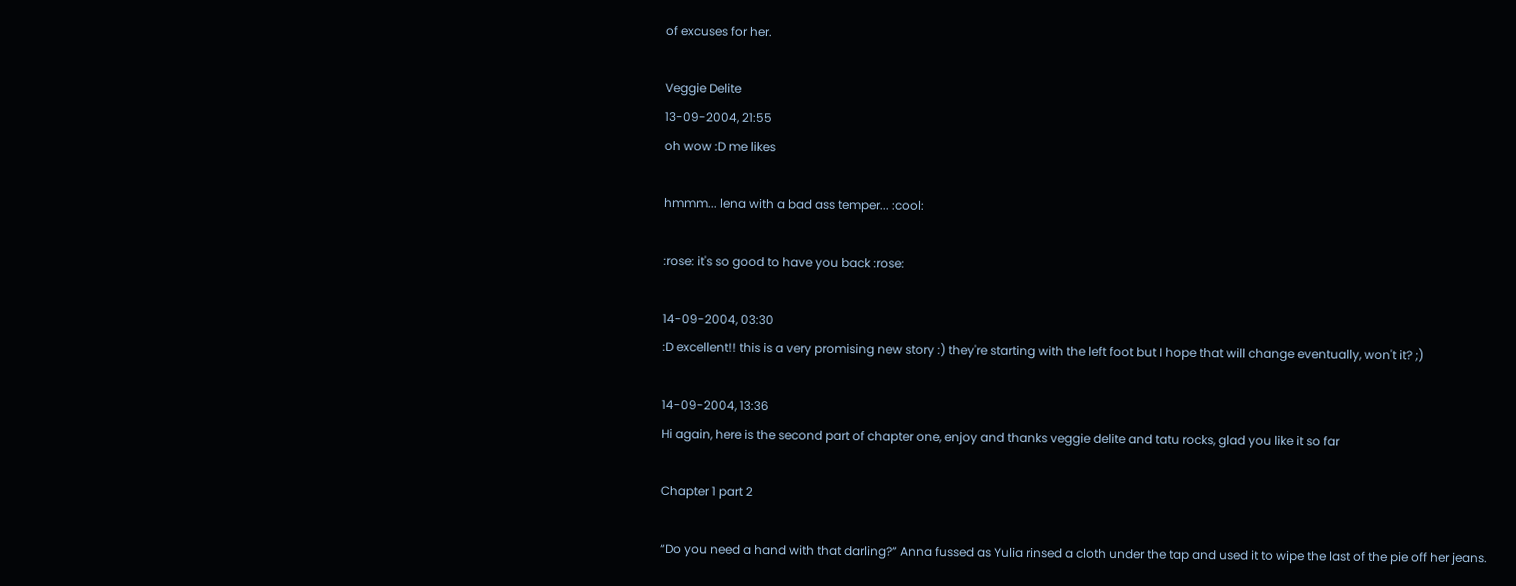of excuses for her.

Veggie Delite
13-09-2004, 21:55
oh wow :D me likes

hmmm... lena with a bad ass temper... :cool:

:rose: it's so good to have you back :rose:

14-09-2004, 03:30
:D excellent!! this is a very promising new story :) they're starting with the left foot but I hope that will change eventually, won't it? ;)

14-09-2004, 13:36
Hi again, here is the second part of chapter one, enjoy and thanks veggie delite and tatu rocks, glad you like it so far

Chapter 1 part 2

“Do you need a hand with that darling?” Anna fussed as Yulia rinsed a cloth under the tap and used it to wipe the last of the pie off her jeans.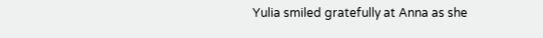Yulia smiled gratefully at Anna as she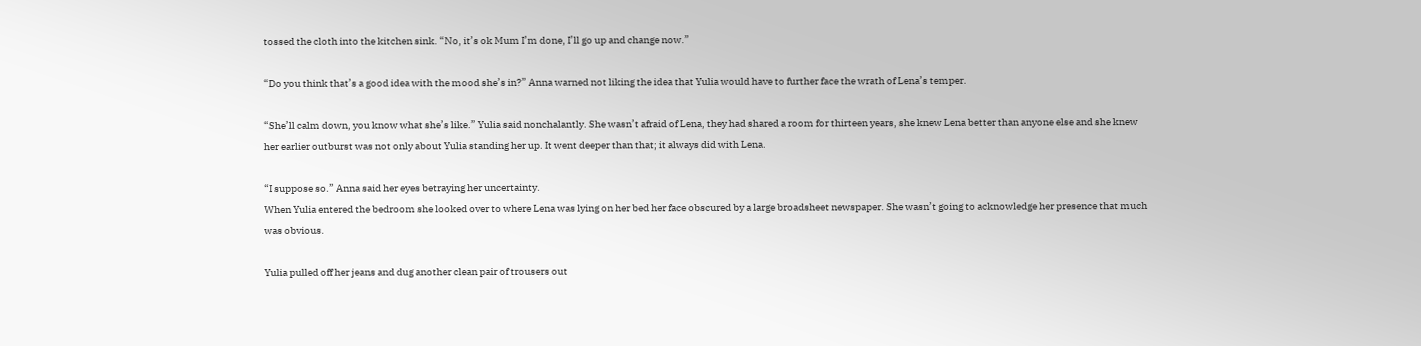tossed the cloth into the kitchen sink. “No, it’s ok Mum I’m done, I’ll go up and change now.”

“Do you think that’s a good idea with the mood she’s in?” Anna warned not liking the idea that Yulia would have to further face the wrath of Lena’s temper.

“She’ll calm down, you know what she’s like.” Yulia said nonchalantly. She wasn’t afraid of Lena, they had shared a room for thirteen years, she knew Lena better than anyone else and she knew her earlier outburst was not only about Yulia standing her up. It went deeper than that; it always did with Lena.

“I suppose so.” Anna said her eyes betraying her uncertainty.
When Yulia entered the bedroom she looked over to where Lena was lying on her bed her face obscured by a large broadsheet newspaper. She wasn’t going to acknowledge her presence that much was obvious.

Yulia pulled off her jeans and dug another clean pair of trousers out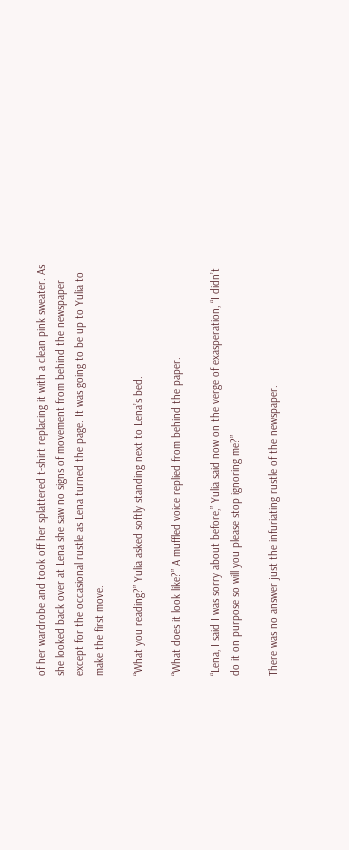of her wardrobe and took off her splattered t-shirt replacing it with a clean pink sweater. As she looked back over at Lena she saw no signs of movement from behind the newspaper except for the occasional rustle as Lena turned the page. It was going to be up to Yulia to make the first move.

“What you reading?” Yulia asked softly standing next to Lena’s bed.

“What does it look like?” A muffled voice replied from behind the paper.

“Lena, I said I was sorry about before,” Yulia said now on the verge of exasperation, “I didn’t do it on purpose so will you please stop ignoring me?”

There was no answer just the infuriating rustle of the newspaper.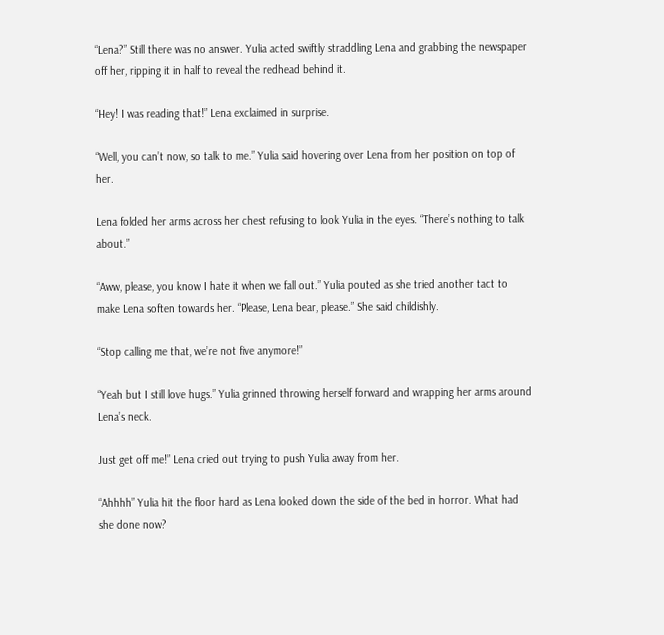“Lena?” Still there was no answer. Yulia acted swiftly straddling Lena and grabbing the newspaper off her, ripping it in half to reveal the redhead behind it.

“Hey! I was reading that!” Lena exclaimed in surprise.

“Well, you can’t now, so talk to me.” Yulia said hovering over Lena from her position on top of her.

Lena folded her arms across her chest refusing to look Yulia in the eyes. “There’s nothing to talk about.”

“Aww, please, you know I hate it when we fall out.” Yulia pouted as she tried another tact to make Lena soften towards her. “Please, Lena bear, please.” She said childishly.

“Stop calling me that, we’re not five anymore!”

“Yeah but I still love hugs.” Yulia grinned throwing herself forward and wrapping her arms around Lena’s neck.

Just get off me!” Lena cried out trying to push Yulia away from her.

“Ahhhh” Yulia hit the floor hard as Lena looked down the side of the bed in horror. What had she done now?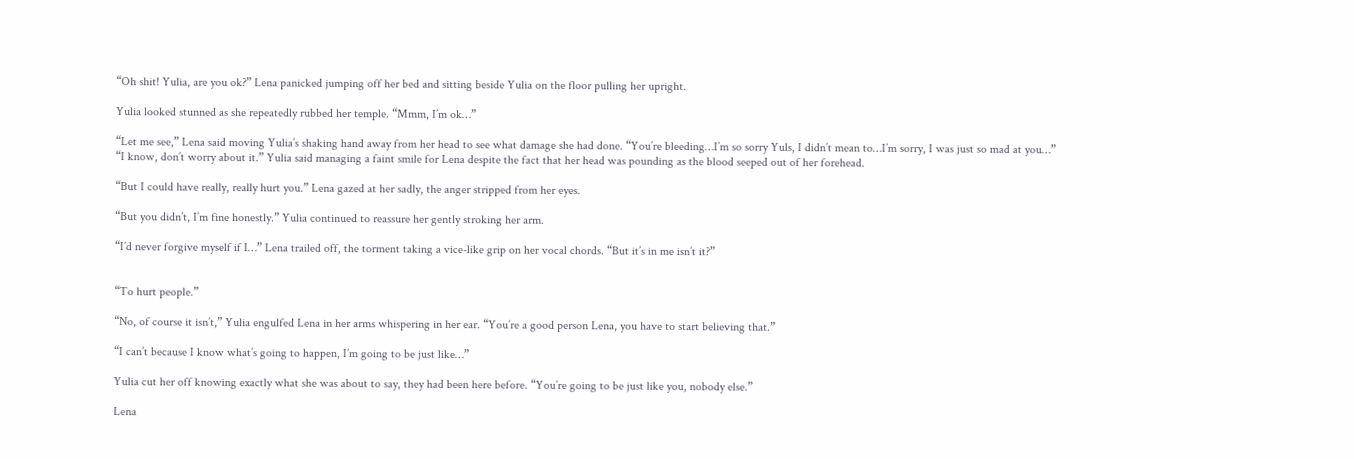“Oh shit! Yulia, are you ok?” Lena panicked jumping off her bed and sitting beside Yulia on the floor pulling her upright.

Yulia looked stunned as she repeatedly rubbed her temple. “Mmm, I’m ok…”

“Let me see,” Lena said moving Yulia’s shaking hand away from her head to see what damage she had done. “You’re bleeding…I’m so sorry Yuls, I didn’t mean to…I’m sorry, I was just so mad at you…”
“I know, don’t worry about it.” Yulia said managing a faint smile for Lena despite the fact that her head was pounding as the blood seeped out of her forehead.

“But I could have really, really hurt you.” Lena gazed at her sadly, the anger stripped from her eyes.

“But you didn’t, I’m fine honestly.” Yulia continued to reassure her gently stroking her arm.

“I’d never forgive myself if I…” Lena trailed off, the torment taking a vice-like grip on her vocal chords. “But it’s in me isn’t it?”


“To hurt people.”

“No, of course it isn’t,” Yulia engulfed Lena in her arms whispering in her ear. “You’re a good person Lena, you have to start believing that.”

“I can’t because I know what’s going to happen, I’m going to be just like…”

Yulia cut her off knowing exactly what she was about to say, they had been here before. “You’re going to be just like you, nobody else.”

Lena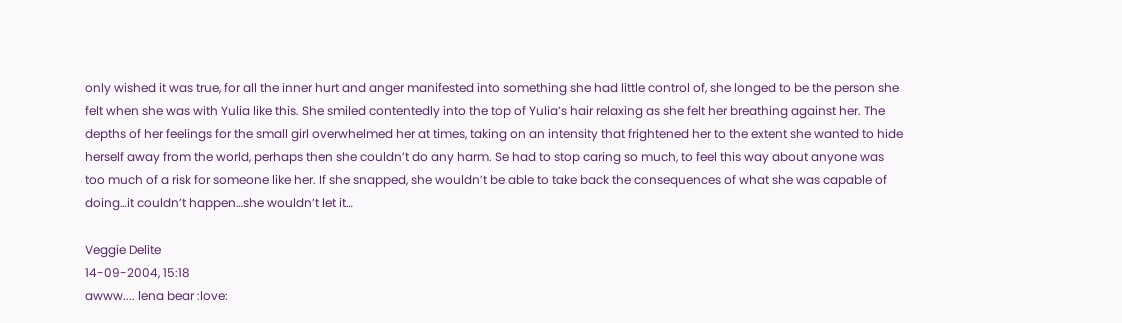only wished it was true, for all the inner hurt and anger manifested into something she had little control of, she longed to be the person she felt when she was with Yulia like this. She smiled contentedly into the top of Yulia’s hair relaxing as she felt her breathing against her. The depths of her feelings for the small girl overwhelmed her at times, taking on an intensity that frightened her to the extent she wanted to hide herself away from the world, perhaps then she couldn’t do any harm. Se had to stop caring so much, to feel this way about anyone was too much of a risk for someone like her. If she snapped, she wouldn’t be able to take back the consequences of what she was capable of doing…it couldn’t happen…she wouldn’t let it…

Veggie Delite
14-09-2004, 15:18
awww.... lena bear :love: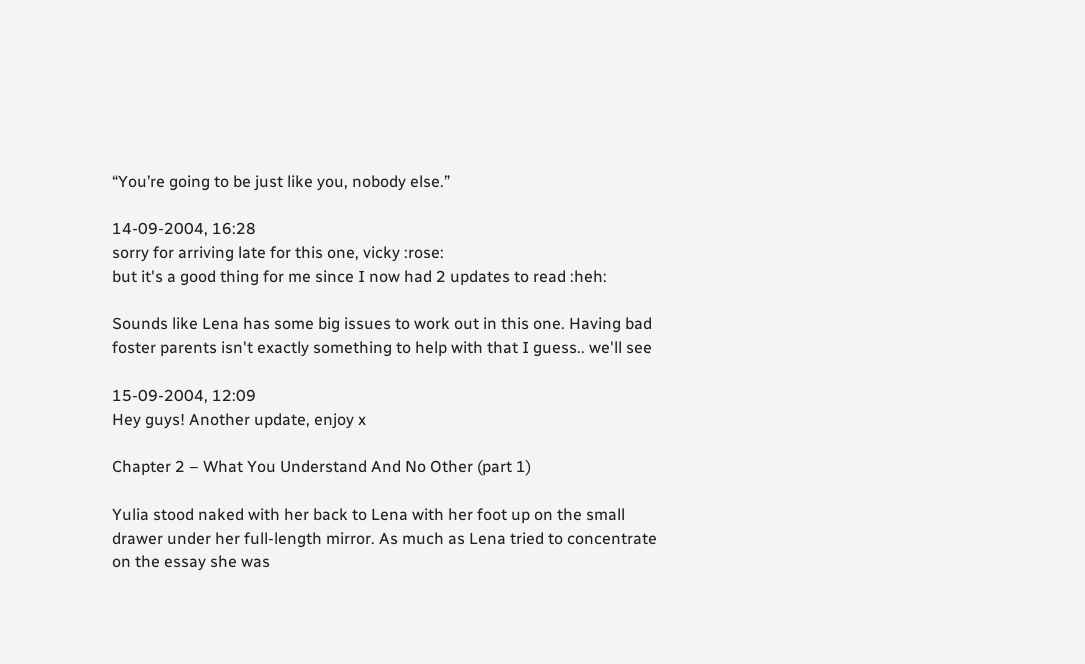“You’re going to be just like you, nobody else.”

14-09-2004, 16:28
sorry for arriving late for this one, vicky :rose:
but it's a good thing for me since I now had 2 updates to read :heh:

Sounds like Lena has some big issues to work out in this one. Having bad foster parents isn't exactly something to help with that I guess.. we'll see

15-09-2004, 12:09
Hey guys! Another update, enjoy x

Chapter 2 – What You Understand And No Other (part 1)

Yulia stood naked with her back to Lena with her foot up on the small drawer under her full-length mirror. As much as Lena tried to concentrate on the essay she was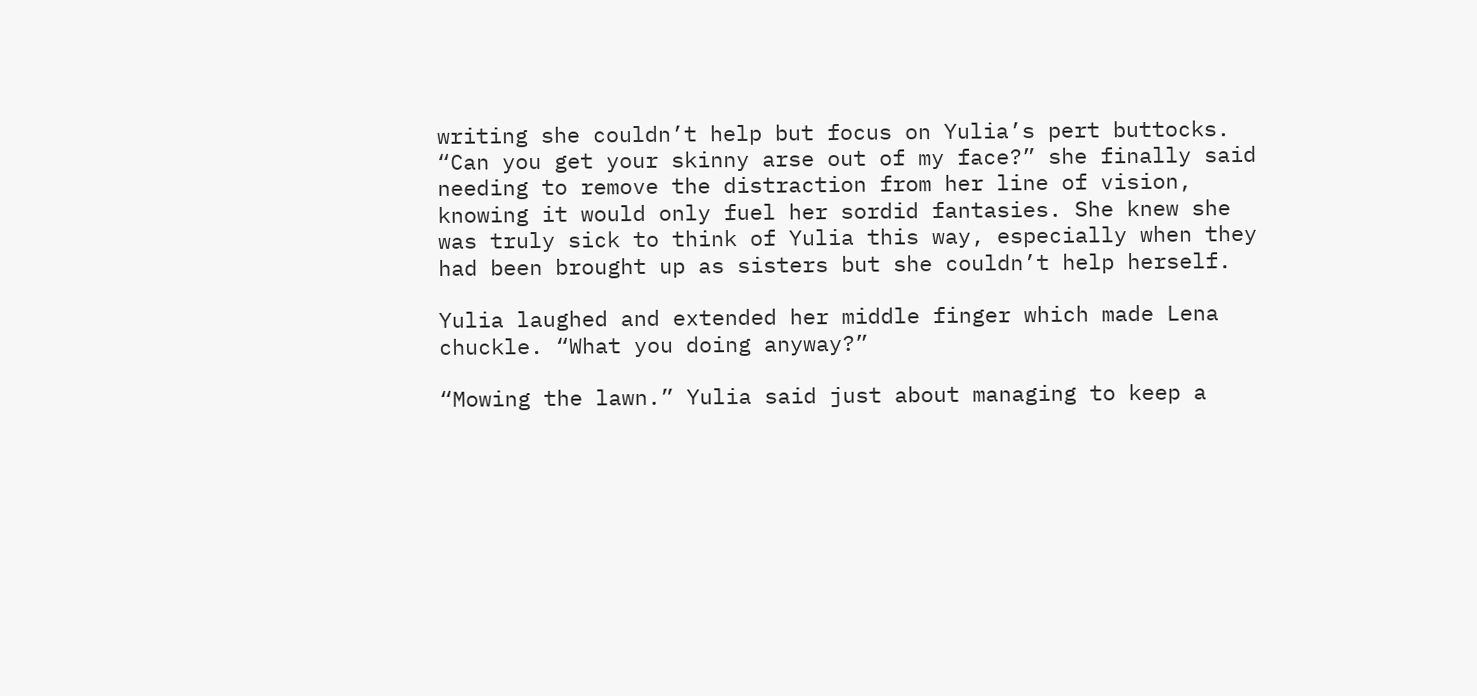writing she couldn’t help but focus on Yulia’s pert buttocks. “Can you get your skinny arse out of my face?” she finally said needing to remove the distraction from her line of vision, knowing it would only fuel her sordid fantasies. She knew she was truly sick to think of Yulia this way, especially when they had been brought up as sisters but she couldn’t help herself.

Yulia laughed and extended her middle finger which made Lena chuckle. “What you doing anyway?”

“Mowing the lawn.” Yulia said just about managing to keep a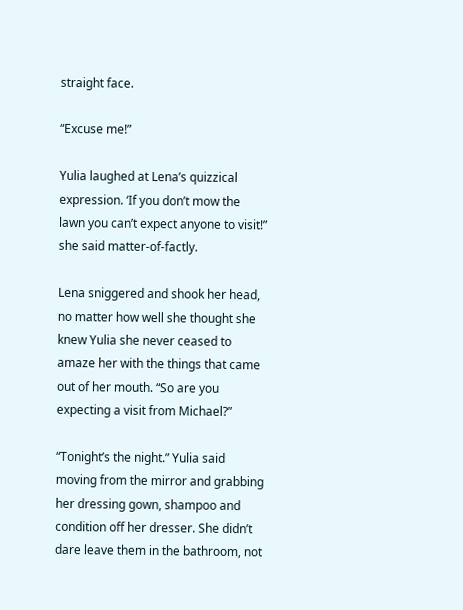straight face.

“Excuse me!”

Yulia laughed at Lena’s quizzical expression. ‘If you don’t mow the lawn you can’t expect anyone to visit!” she said matter-of-factly.

Lena sniggered and shook her head, no matter how well she thought she knew Yulia she never ceased to amaze her with the things that came out of her mouth. “So are you expecting a visit from Michael?”

“Tonight’s the night.” Yulia said moving from the mirror and grabbing her dressing gown, shampoo and condition off her dresser. She didn’t dare leave them in the bathroom, not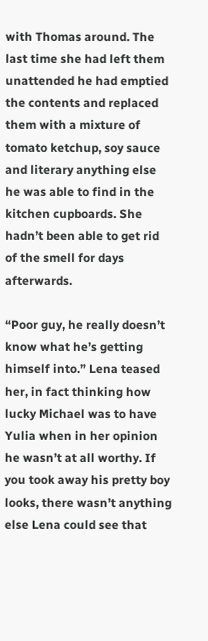with Thomas around. The last time she had left them unattended he had emptied the contents and replaced them with a mixture of tomato ketchup, soy sauce and literary anything else he was able to find in the kitchen cupboards. She hadn’t been able to get rid of the smell for days afterwards.

“Poor guy, he really doesn’t know what he’s getting himself into.” Lena teased her, in fact thinking how lucky Michael was to have Yulia when in her opinion he wasn’t at all worthy. If you took away his pretty boy looks, there wasn’t anything else Lena could see that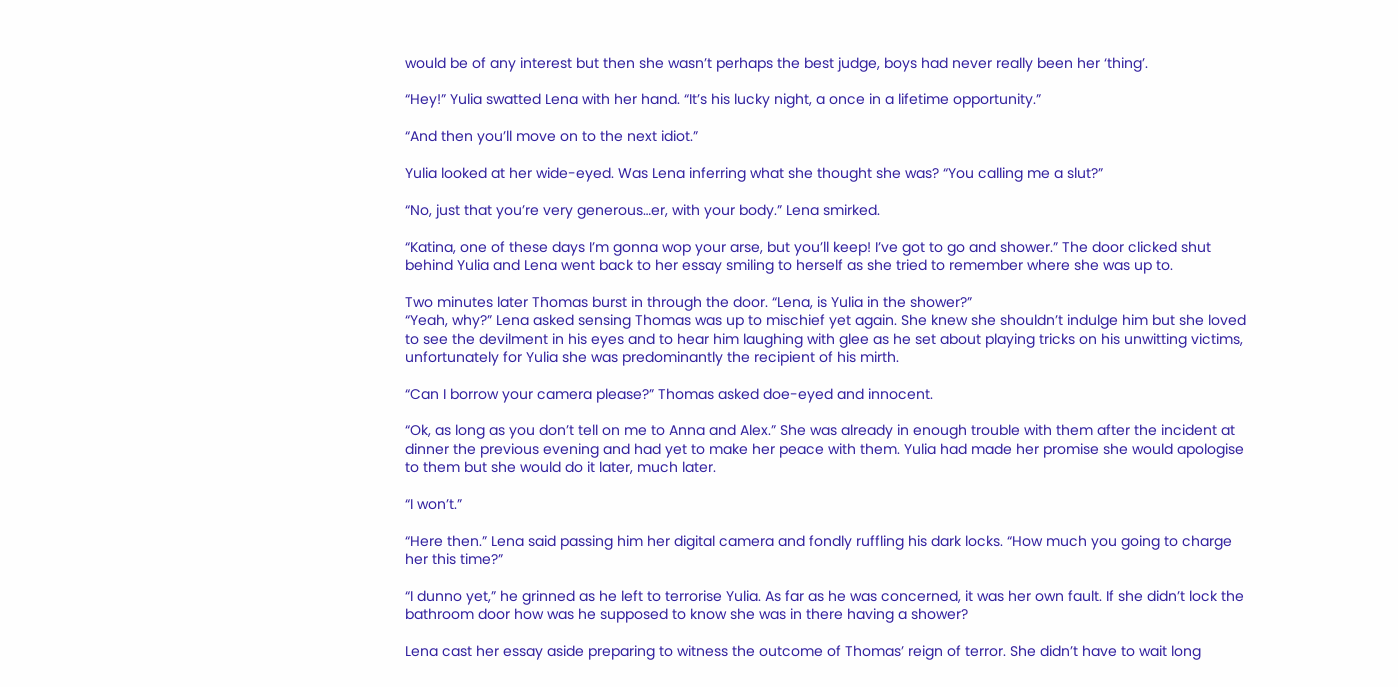would be of any interest but then she wasn’t perhaps the best judge, boys had never really been her ‘thing’.

“Hey!” Yulia swatted Lena with her hand. “It’s his lucky night, a once in a lifetime opportunity.”

“And then you’ll move on to the next idiot.”

Yulia looked at her wide-eyed. Was Lena inferring what she thought she was? “You calling me a slut?”

“No, just that you’re very generous…er, with your body.” Lena smirked.

“Katina, one of these days I’m gonna wop your arse, but you’ll keep! I’ve got to go and shower.” The door clicked shut behind Yulia and Lena went back to her essay smiling to herself as she tried to remember where she was up to.

Two minutes later Thomas burst in through the door. “Lena, is Yulia in the shower?”
“Yeah, why?” Lena asked sensing Thomas was up to mischief yet again. She knew she shouldn’t indulge him but she loved to see the devilment in his eyes and to hear him laughing with glee as he set about playing tricks on his unwitting victims, unfortunately for Yulia she was predominantly the recipient of his mirth.

“Can I borrow your camera please?” Thomas asked doe-eyed and innocent.

“Ok, as long as you don’t tell on me to Anna and Alex.” She was already in enough trouble with them after the incident at dinner the previous evening and had yet to make her peace with them. Yulia had made her promise she would apologise to them but she would do it later, much later.

“I won’t.”

“Here then.” Lena said passing him her digital camera and fondly ruffling his dark locks. “How much you going to charge her this time?”

“I dunno yet,” he grinned as he left to terrorise Yulia. As far as he was concerned, it was her own fault. If she didn’t lock the bathroom door how was he supposed to know she was in there having a shower?

Lena cast her essay aside preparing to witness the outcome of Thomas’ reign of terror. She didn’t have to wait long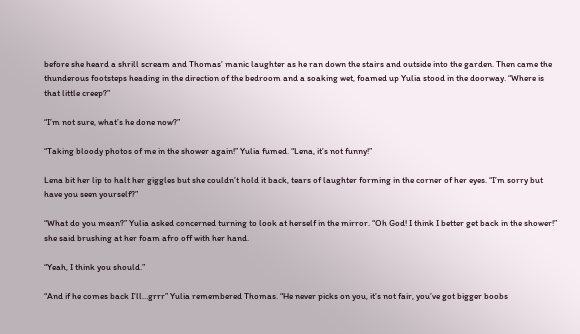before she heard a shrill scream and Thomas’ manic laughter as he ran down the stairs and outside into the garden. Then came the thunderous footsteps heading in the direction of the bedroom and a soaking wet, foamed up Yulia stood in the doorway. “Where is that little creep?”

“I’m not sure, what’s he done now?”

“Taking bloody photos of me in the shower again!” Yulia fumed. “Lena, it’s not funny!”

Lena bit her lip to halt her giggles but she couldn’t hold it back, tears of laughter forming in the corner of her eyes. “I’m sorry but have you seen yourself?”

“What do you mean?” Yulia asked concerned turning to look at herself in the mirror. “Oh God! I think I better get back in the shower!” she said brushing at her foam afro off with her hand.

“Yeah, I think you should.”

“And if he comes back I’ll…grrr” Yulia remembered Thomas. “He never picks on you, it’s not fair, you’ve got bigger boobs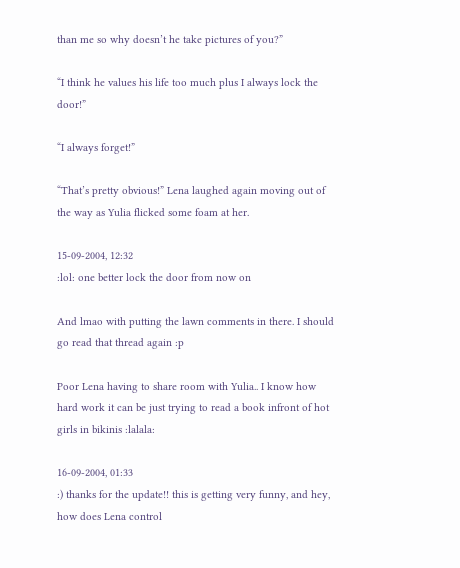than me so why doesn’t he take pictures of you?”

“I think he values his life too much plus I always lock the door!”

“I always forget!”

“That’s pretty obvious!” Lena laughed again moving out of the way as Yulia flicked some foam at her.

15-09-2004, 12:32
:lol: one better lock the door from now on

And lmao with putting the lawn comments in there. I should go read that thread again :p

Poor Lena having to share room with Yulia.. I know how hard work it can be just trying to read a book infront of hot girls in bikinis :lalala:

16-09-2004, 01:33
:) thanks for the update!! this is getting very funny, and hey, how does Lena control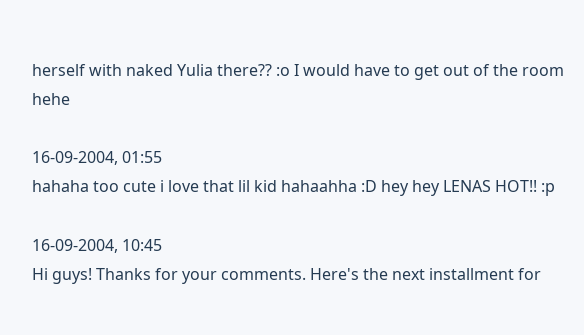herself with naked Yulia there?? :o I would have to get out of the room hehe

16-09-2004, 01:55
hahaha too cute i love that lil kid hahaahha :D hey hey LENAS HOT!! :p

16-09-2004, 10:45
Hi guys! Thanks for your comments. Here's the next installment for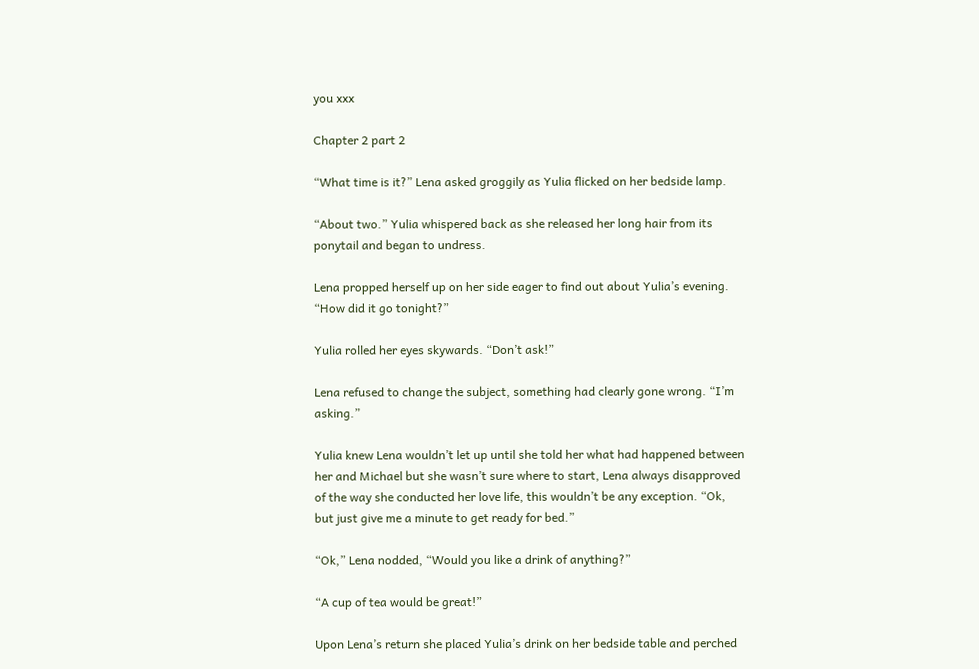you xxx

Chapter 2 part 2

“What time is it?” Lena asked groggily as Yulia flicked on her bedside lamp.

“About two.” Yulia whispered back as she released her long hair from its ponytail and began to undress.

Lena propped herself up on her side eager to find out about Yulia’s evening. “How did it go tonight?”

Yulia rolled her eyes skywards. “Don’t ask!”

Lena refused to change the subject, something had clearly gone wrong. “I’m asking.”

Yulia knew Lena wouldn’t let up until she told her what had happened between her and Michael but she wasn’t sure where to start, Lena always disapproved of the way she conducted her love life, this wouldn’t be any exception. “Ok, but just give me a minute to get ready for bed.”

“Ok,” Lena nodded, “Would you like a drink of anything?”

“A cup of tea would be great!”

Upon Lena’s return she placed Yulia’s drink on her bedside table and perched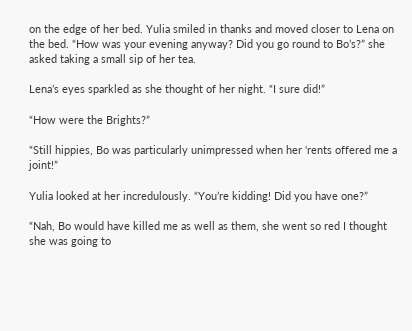on the edge of her bed. Yulia smiled in thanks and moved closer to Lena on the bed. “How was your evening anyway? Did you go round to Bo’s?” she asked taking a small sip of her tea.

Lena’s eyes sparkled as she thought of her night. “I sure did!”

“How were the Brights?”

“Still hippies, Bo was particularly unimpressed when her ‘rents offered me a joint!”

Yulia looked at her incredulously. “You’re kidding! Did you have one?”

“Nah, Bo would have killed me as well as them, she went so red I thought she was going to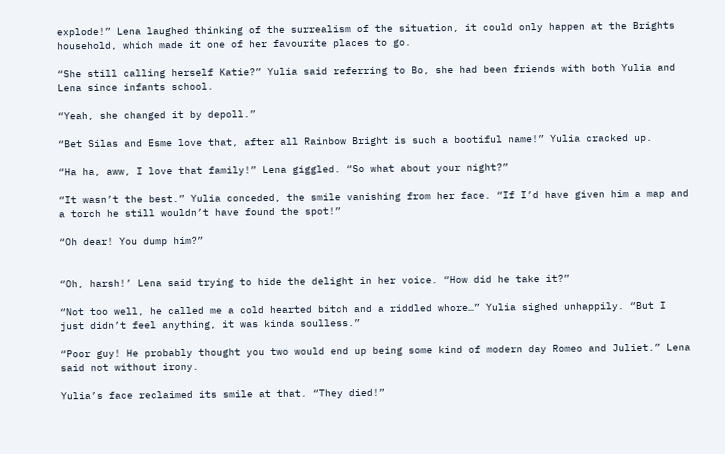explode!” Lena laughed thinking of the surrealism of the situation, it could only happen at the Brights household, which made it one of her favourite places to go.

“She still calling herself Katie?” Yulia said referring to Bo, she had been friends with both Yulia and Lena since infants school.

“Yeah, she changed it by depoll.”

“Bet Silas and Esme love that, after all Rainbow Bright is such a bootiful name!” Yulia cracked up.

“Ha ha, aww, I love that family!” Lena giggled. “So what about your night?”

“It wasn’t the best.” Yulia conceded, the smile vanishing from her face. “If I’d have given him a map and a torch he still wouldn’t have found the spot!”

“Oh dear! You dump him?”


“Oh, harsh!’ Lena said trying to hide the delight in her voice. “How did he take it?”

“Not too well, he called me a cold hearted bitch and a riddled whore…” Yulia sighed unhappily. “But I just didn’t feel anything, it was kinda soulless.”

“Poor guy! He probably thought you two would end up being some kind of modern day Romeo and Juliet.” Lena said not without irony.

Yulia’s face reclaimed its smile at that. “They died!”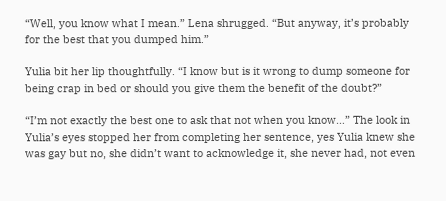“Well, you know what I mean.” Lena shrugged. “But anyway, it’s probably for the best that you dumped him.”

Yulia bit her lip thoughtfully. “I know but is it wrong to dump someone for being crap in bed or should you give them the benefit of the doubt?”

“I’m not exactly the best one to ask that not when you know…” The look in Yulia’s eyes stopped her from completing her sentence, yes Yulia knew she was gay but no, she didn’t want to acknowledge it, she never had, not even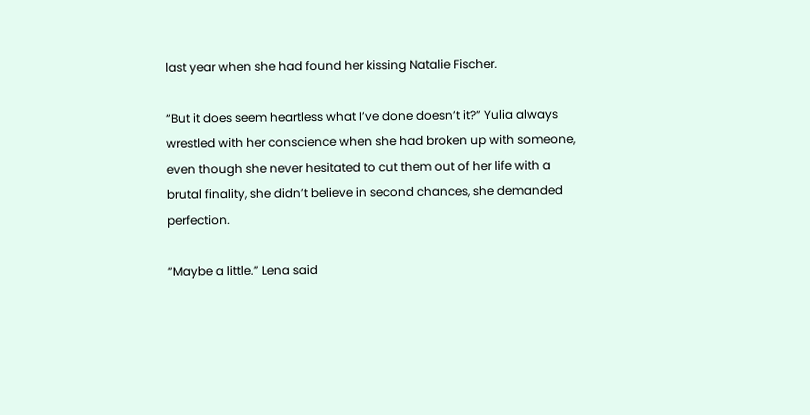last year when she had found her kissing Natalie Fischer.

“But it does seem heartless what I’ve done doesn’t it?” Yulia always wrestled with her conscience when she had broken up with someone, even though she never hesitated to cut them out of her life with a brutal finality, she didn’t believe in second chances, she demanded perfection.

“Maybe a little.” Lena said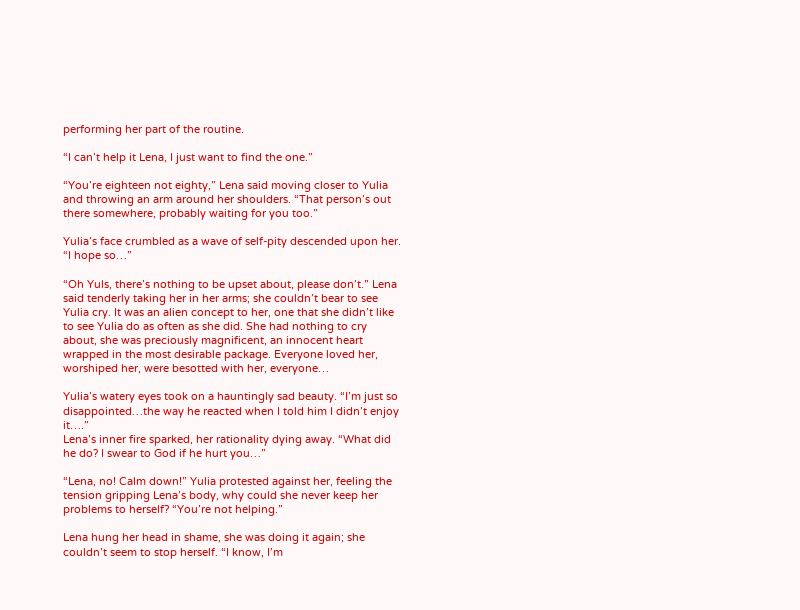performing her part of the routine.

“I can’t help it Lena, I just want to find the one.”

“You’re eighteen not eighty,” Lena said moving closer to Yulia and throwing an arm around her shoulders. “That person’s out there somewhere, probably waiting for you too.”

Yulia’s face crumbled as a wave of self-pity descended upon her. “I hope so…”

“Oh Yuls, there’s nothing to be upset about, please don’t.” Lena said tenderly taking her in her arms; she couldn’t bear to see Yulia cry. It was an alien concept to her, one that she didn’t like to see Yulia do as often as she did. She had nothing to cry about, she was preciously magnificent, an innocent heart wrapped in the most desirable package. Everyone loved her, worshiped her, were besotted with her, everyone…

Yulia’s watery eyes took on a hauntingly sad beauty. “I’m just so disappointed…the way he reacted when I told him I didn’t enjoy it….”
Lena’s inner fire sparked, her rationality dying away. “What did he do? I swear to God if he hurt you…”

“Lena, no! Calm down!” Yulia protested against her, feeling the tension gripping Lena’s body, why could she never keep her problems to herself? “You’re not helping.”

Lena hung her head in shame, she was doing it again; she couldn’t seem to stop herself. “I know, I’m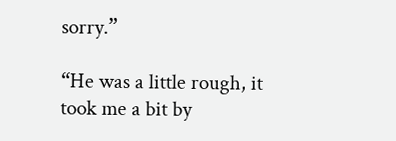sorry.”

“He was a little rough, it took me a bit by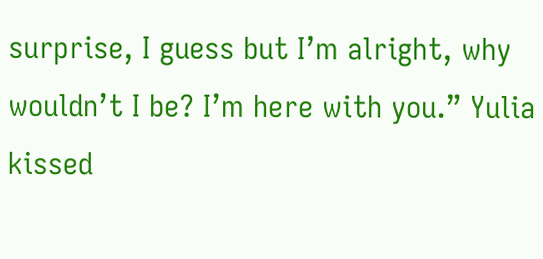surprise, I guess but I’m alright, why wouldn’t I be? I’m here with you.” Yulia kissed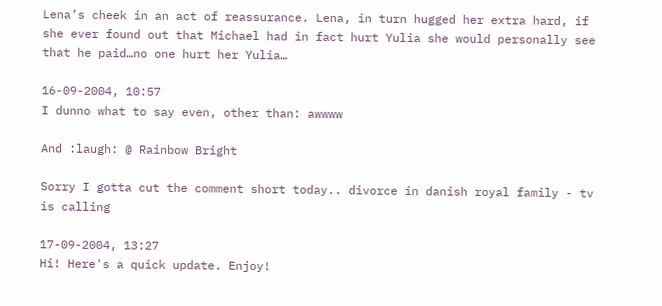Lena’s cheek in an act of reassurance. Lena, in turn hugged her extra hard, if she ever found out that Michael had in fact hurt Yulia she would personally see that he paid…no one hurt her Yulia…

16-09-2004, 10:57
I dunno what to say even, other than: awwww

And :laugh: @ Rainbow Bright

Sorry I gotta cut the comment short today.. divorce in danish royal family - tv is calling

17-09-2004, 13:27
Hi! Here's a quick update. Enjoy!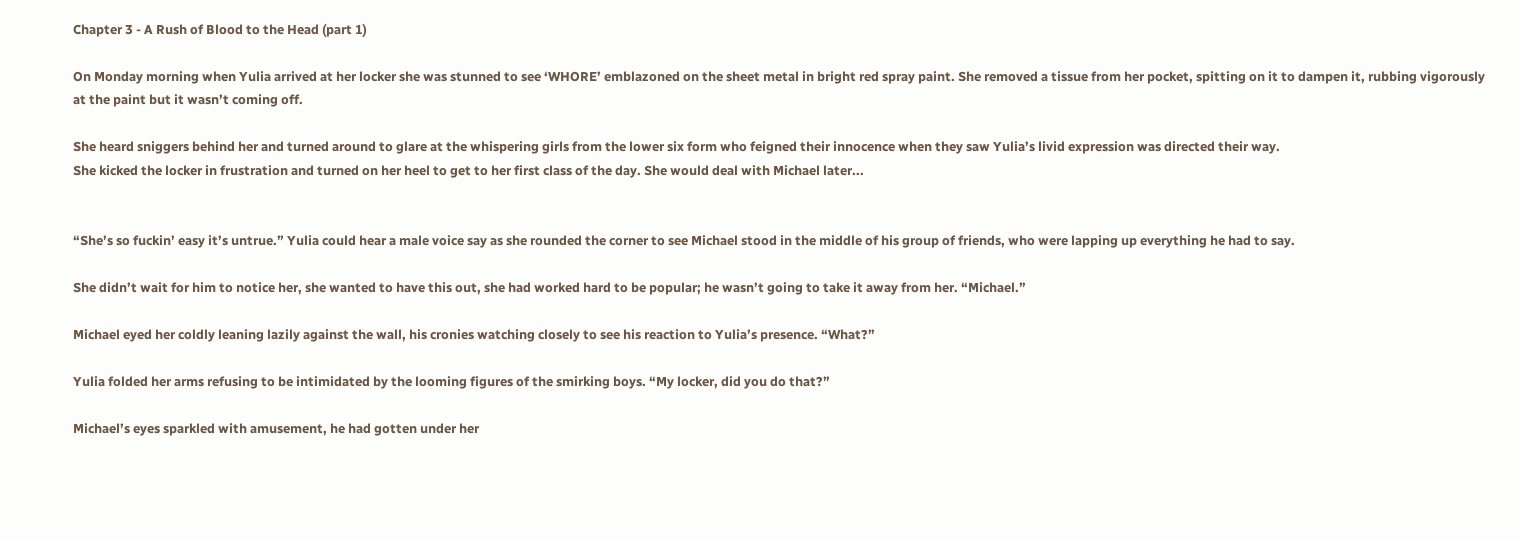Chapter 3 - A Rush of Blood to the Head (part 1)

On Monday morning when Yulia arrived at her locker she was stunned to see ‘WHORE’ emblazoned on the sheet metal in bright red spray paint. She removed a tissue from her pocket, spitting on it to dampen it, rubbing vigorously at the paint but it wasn’t coming off.

She heard sniggers behind her and turned around to glare at the whispering girls from the lower six form who feigned their innocence when they saw Yulia’s livid expression was directed their way.
She kicked the locker in frustration and turned on her heel to get to her first class of the day. She would deal with Michael later...


“She’s so fuckin’ easy it’s untrue.” Yulia could hear a male voice say as she rounded the corner to see Michael stood in the middle of his group of friends, who were lapping up everything he had to say.

She didn’t wait for him to notice her, she wanted to have this out, she had worked hard to be popular; he wasn’t going to take it away from her. “Michael.”

Michael eyed her coldly leaning lazily against the wall, his cronies watching closely to see his reaction to Yulia’s presence. “What?”

Yulia folded her arms refusing to be intimidated by the looming figures of the smirking boys. “My locker, did you do that?”

Michael’s eyes sparkled with amusement, he had gotten under her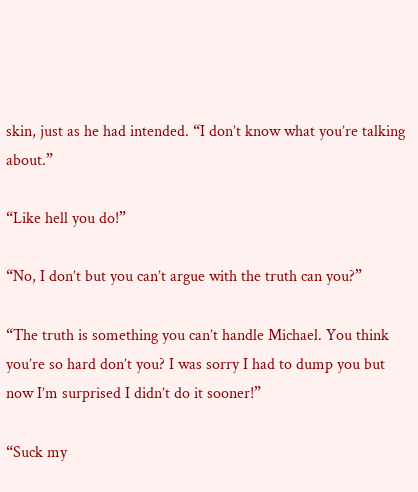skin, just as he had intended. “I don’t know what you’re talking about.”

“Like hell you do!”

“No, I don’t but you can’t argue with the truth can you?”

“The truth is something you can’t handle Michael. You think you’re so hard don’t you? I was sorry I had to dump you but now I’m surprised I didn’t do it sooner!”

“Suck my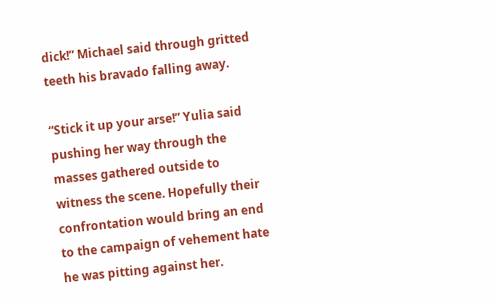dick!” Michael said through gritted teeth his bravado falling away.

“Stick it up your arse!” Yulia said pushing her way through the masses gathered outside to witness the scene. Hopefully their confrontation would bring an end to the campaign of vehement hate he was pitting against her.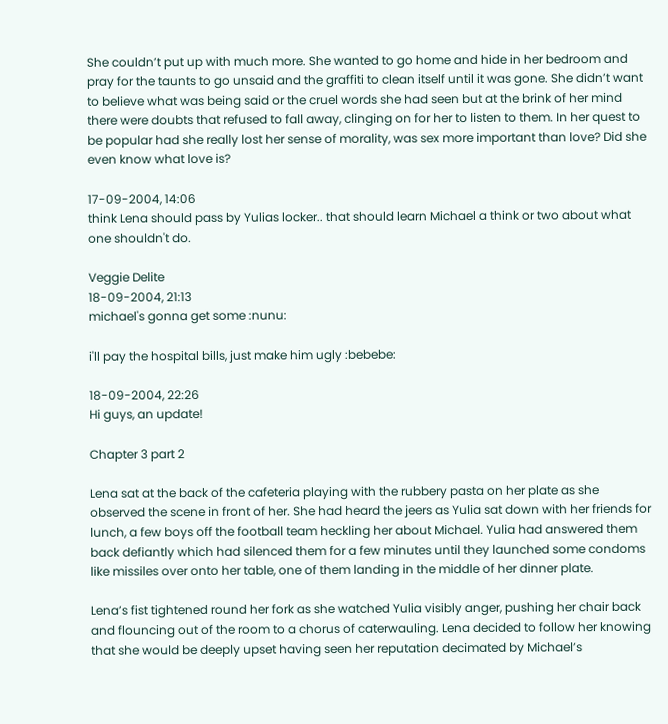She couldn’t put up with much more. She wanted to go home and hide in her bedroom and pray for the taunts to go unsaid and the graffiti to clean itself until it was gone. She didn’t want to believe what was being said or the cruel words she had seen but at the brink of her mind there were doubts that refused to fall away, clinging on for her to listen to them. In her quest to be popular had she really lost her sense of morality, was sex more important than love? Did she even know what love is?

17-09-2004, 14:06
think Lena should pass by Yulias locker.. that should learn Michael a think or two about what one shouldn't do.

Veggie Delite
18-09-2004, 21:13
michael's gonna get some :nunu:

i'll pay the hospital bills, just make him ugly :bebebe:

18-09-2004, 22:26
Hi guys, an update!

Chapter 3 part 2

Lena sat at the back of the cafeteria playing with the rubbery pasta on her plate as she observed the scene in front of her. She had heard the jeers as Yulia sat down with her friends for lunch, a few boys off the football team heckling her about Michael. Yulia had answered them back defiantly which had silenced them for a few minutes until they launched some condoms like missiles over onto her table, one of them landing in the middle of her dinner plate.

Lena’s fist tightened round her fork as she watched Yulia visibly anger, pushing her chair back and flouncing out of the room to a chorus of caterwauling. Lena decided to follow her knowing that she would be deeply upset having seen her reputation decimated by Michael’s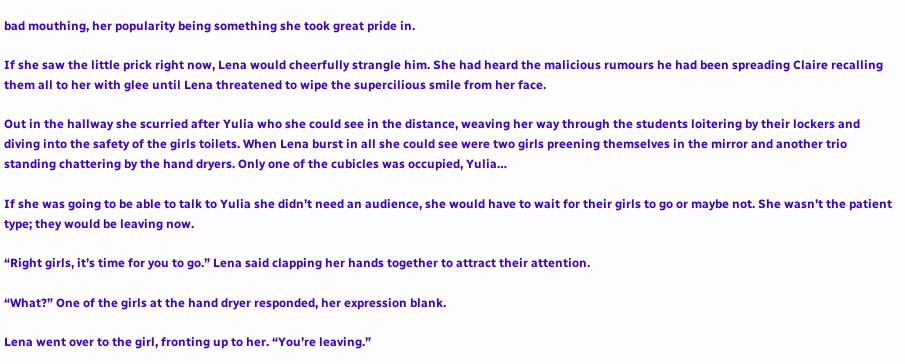bad mouthing, her popularity being something she took great pride in.

If she saw the little prick right now, Lena would cheerfully strangle him. She had heard the malicious rumours he had been spreading Claire recalling them all to her with glee until Lena threatened to wipe the supercilious smile from her face.

Out in the hallway she scurried after Yulia who she could see in the distance, weaving her way through the students loitering by their lockers and diving into the safety of the girls toilets. When Lena burst in all she could see were two girls preening themselves in the mirror and another trio standing chattering by the hand dryers. Only one of the cubicles was occupied, Yulia…

If she was going to be able to talk to Yulia she didn’t need an audience, she would have to wait for their girls to go or maybe not. She wasn’t the patient type; they would be leaving now.

“Right girls, it’s time for you to go.” Lena said clapping her hands together to attract their attention.

“What?” One of the girls at the hand dryer responded, her expression blank.

Lena went over to the girl, fronting up to her. “You’re leaving.”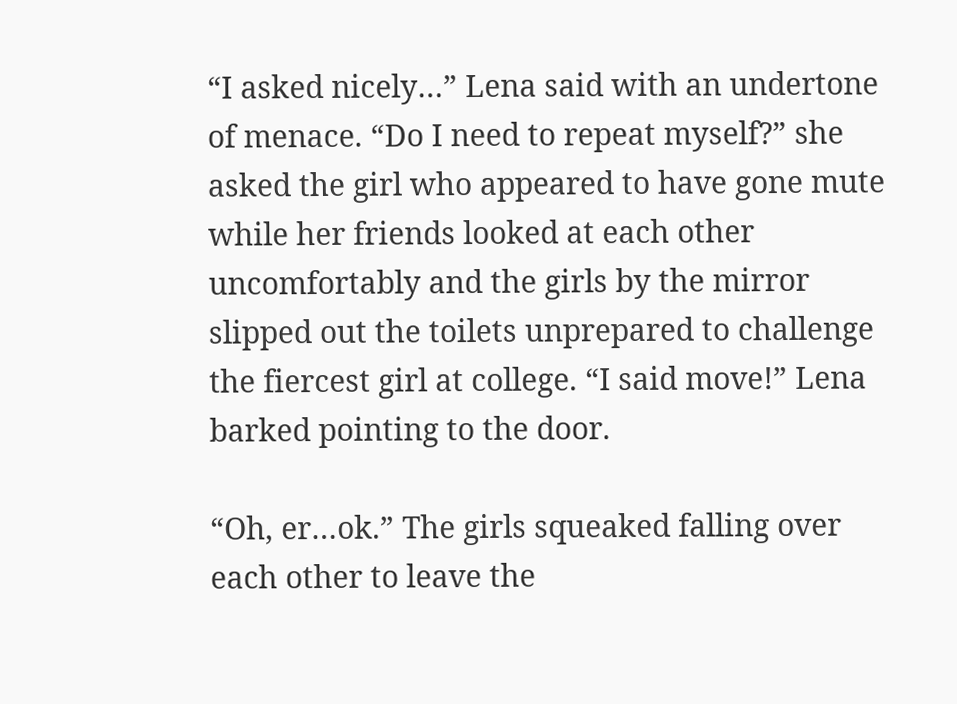“I asked nicely…” Lena said with an undertone of menace. “Do I need to repeat myself?” she asked the girl who appeared to have gone mute while her friends looked at each other uncomfortably and the girls by the mirror slipped out the toilets unprepared to challenge the fiercest girl at college. “I said move!” Lena barked pointing to the door.

“Oh, er…ok.” The girls squeaked falling over each other to leave the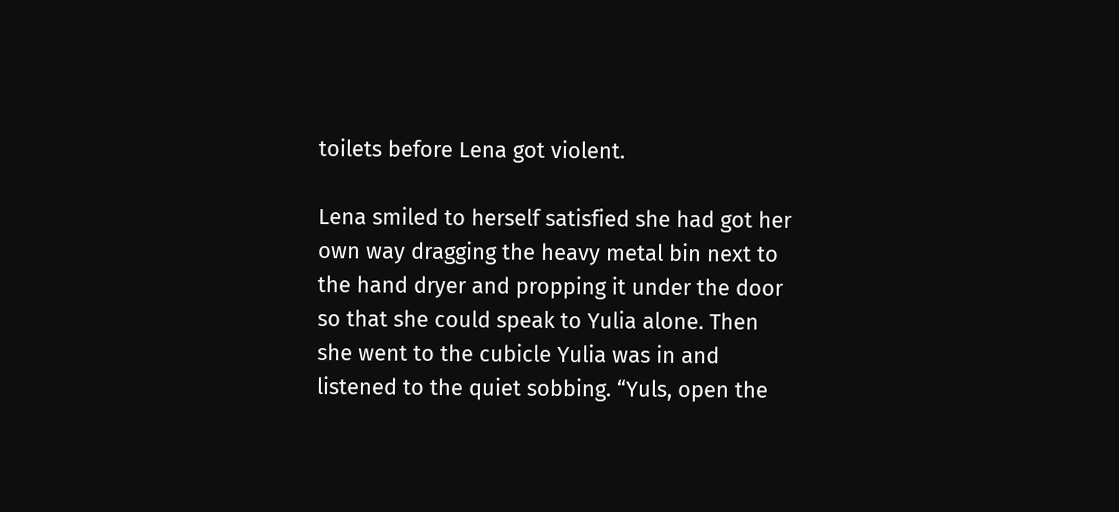toilets before Lena got violent.

Lena smiled to herself satisfied she had got her own way dragging the heavy metal bin next to the hand dryer and propping it under the door so that she could speak to Yulia alone. Then she went to the cubicle Yulia was in and listened to the quiet sobbing. “Yuls, open the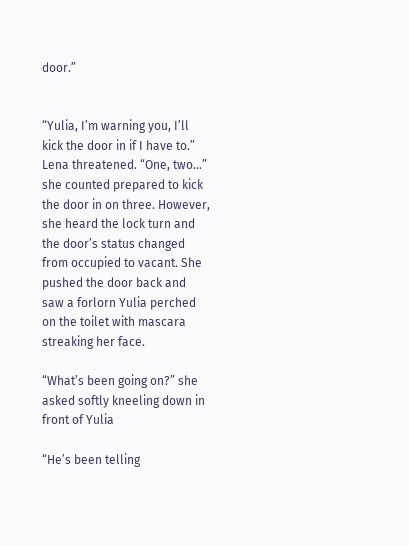door.”


“Yulia, I’m warning you, I’ll kick the door in if I have to.” Lena threatened. “One, two…” she counted prepared to kick the door in on three. However, she heard the lock turn and the door’s status changed from occupied to vacant. She pushed the door back and saw a forlorn Yulia perched on the toilet with mascara streaking her face.

“What’s been going on?” she asked softly kneeling down in front of Yulia

“He’s been telling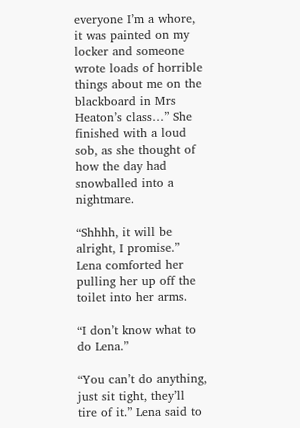everyone I’m a whore, it was painted on my locker and someone wrote loads of horrible things about me on the blackboard in Mrs Heaton’s class…” She finished with a loud sob, as she thought of how the day had snowballed into a nightmare.

“Shhhh, it will be alright, I promise.” Lena comforted her pulling her up off the toilet into her arms.

“I don’t know what to do Lena.”

“You can’t do anything, just sit tight, they’ll tire of it.” Lena said to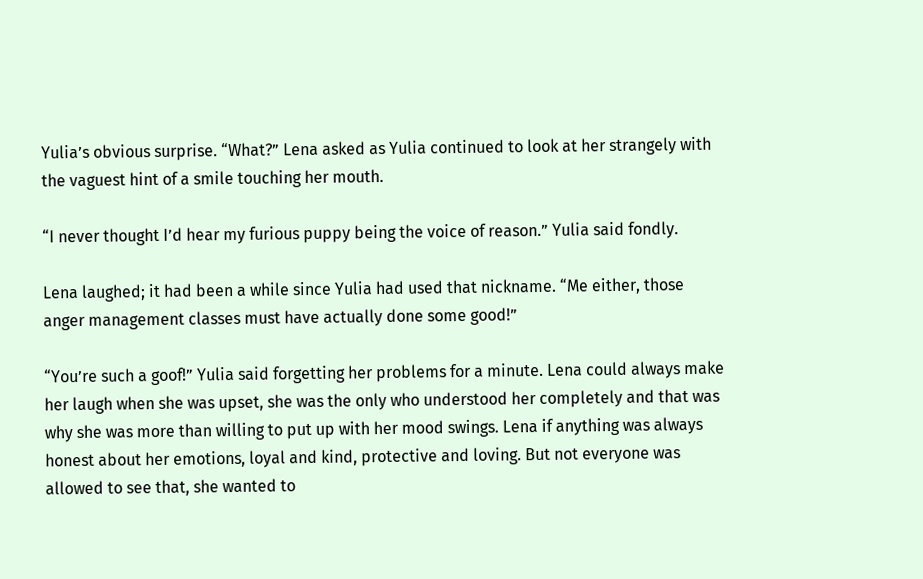Yulia’s obvious surprise. “What?” Lena asked as Yulia continued to look at her strangely with the vaguest hint of a smile touching her mouth.

“I never thought I’d hear my furious puppy being the voice of reason.” Yulia said fondly.

Lena laughed; it had been a while since Yulia had used that nickname. “Me either, those anger management classes must have actually done some good!”

“You’re such a goof!” Yulia said forgetting her problems for a minute. Lena could always make her laugh when she was upset, she was the only who understood her completely and that was why she was more than willing to put up with her mood swings. Lena if anything was always honest about her emotions, loyal and kind, protective and loving. But not everyone was allowed to see that, she wanted to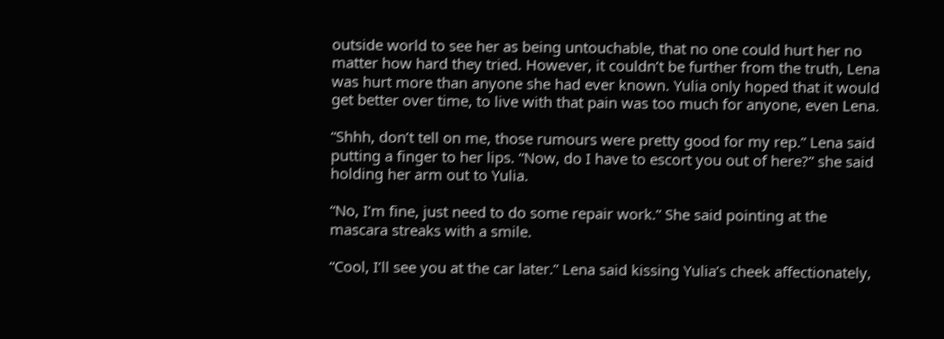outside world to see her as being untouchable, that no one could hurt her no matter how hard they tried. However, it couldn’t be further from the truth, Lena was hurt more than anyone she had ever known. Yulia only hoped that it would get better over time, to live with that pain was too much for anyone, even Lena.

“Shhh, don’t tell on me, those rumours were pretty good for my rep.” Lena said putting a finger to her lips. “Now, do I have to escort you out of here?” she said holding her arm out to Yulia.

“No, I’m fine, just need to do some repair work.” She said pointing at the mascara streaks with a smile.

“Cool, I’ll see you at the car later.” Lena said kissing Yulia’s cheek affectionately,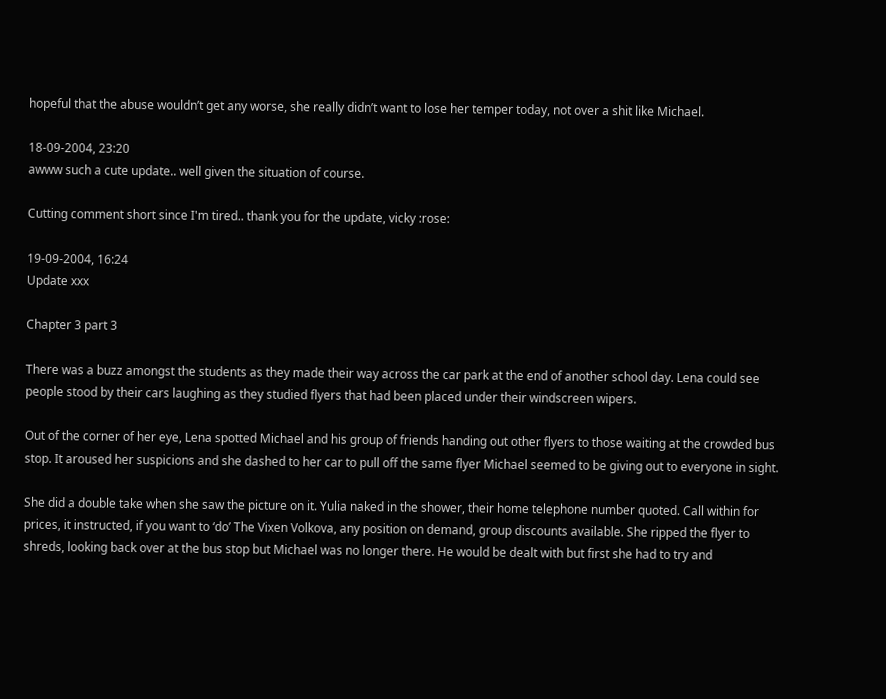hopeful that the abuse wouldn’t get any worse, she really didn’t want to lose her temper today, not over a shit like Michael.

18-09-2004, 23:20
awww such a cute update.. well given the situation of course.

Cutting comment short since I'm tired.. thank you for the update, vicky :rose:

19-09-2004, 16:24
Update xxx

Chapter 3 part 3

There was a buzz amongst the students as they made their way across the car park at the end of another school day. Lena could see people stood by their cars laughing as they studied flyers that had been placed under their windscreen wipers.

Out of the corner of her eye, Lena spotted Michael and his group of friends handing out other flyers to those waiting at the crowded bus stop. It aroused her suspicions and she dashed to her car to pull off the same flyer Michael seemed to be giving out to everyone in sight.

She did a double take when she saw the picture on it. Yulia naked in the shower, their home telephone number quoted. Call within for prices, it instructed, if you want to ‘do’ The Vixen Volkova, any position on demand, group discounts available. She ripped the flyer to shreds, looking back over at the bus stop but Michael was no longer there. He would be dealt with but first she had to try and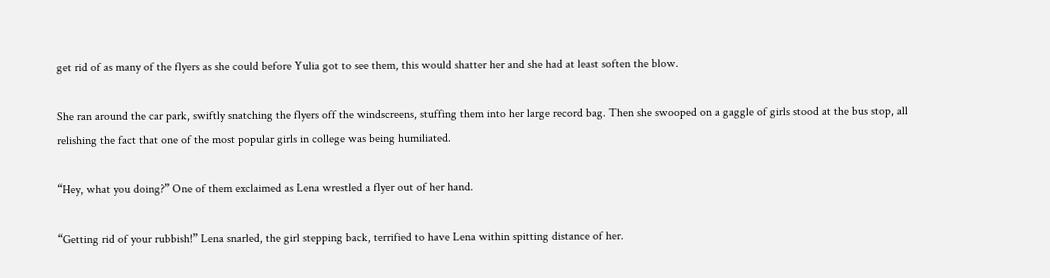get rid of as many of the flyers as she could before Yulia got to see them, this would shatter her and she had at least soften the blow.

She ran around the car park, swiftly snatching the flyers off the windscreens, stuffing them into her large record bag. Then she swooped on a gaggle of girls stood at the bus stop, all relishing the fact that one of the most popular girls in college was being humiliated.

“Hey, what you doing?” One of them exclaimed as Lena wrestled a flyer out of her hand.

“Getting rid of your rubbish!” Lena snarled, the girl stepping back, terrified to have Lena within spitting distance of her.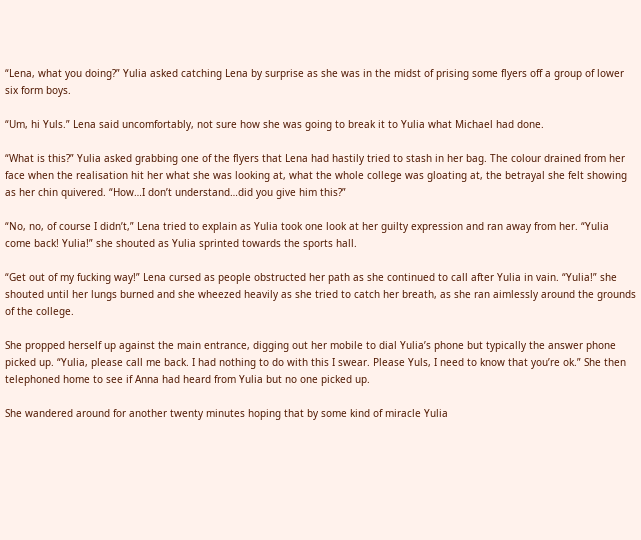“Lena, what you doing?” Yulia asked catching Lena by surprise as she was in the midst of prising some flyers off a group of lower six form boys.

“Um, hi Yuls.” Lena said uncomfortably, not sure how she was going to break it to Yulia what Michael had done.

“What is this?” Yulia asked grabbing one of the flyers that Lena had hastily tried to stash in her bag. The colour drained from her face when the realisation hit her what she was looking at, what the whole college was gloating at, the betrayal she felt showing as her chin quivered. “How…I don’t understand…did you give him this?”

“No, no, of course I didn’t,” Lena tried to explain as Yulia took one look at her guilty expression and ran away from her. “Yulia come back! Yulia!” she shouted as Yulia sprinted towards the sports hall.

“Get out of my fucking way!” Lena cursed as people obstructed her path as she continued to call after Yulia in vain. “Yulia!” she shouted until her lungs burned and she wheezed heavily as she tried to catch her breath, as she ran aimlessly around the grounds of the college.

She propped herself up against the main entrance, digging out her mobile to dial Yulia’s phone but typically the answer phone picked up. “Yulia, please call me back. I had nothing to do with this I swear. Please Yuls, I need to know that you’re ok.” She then telephoned home to see if Anna had heard from Yulia but no one picked up.

She wandered around for another twenty minutes hoping that by some kind of miracle Yulia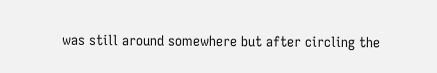was still around somewhere but after circling the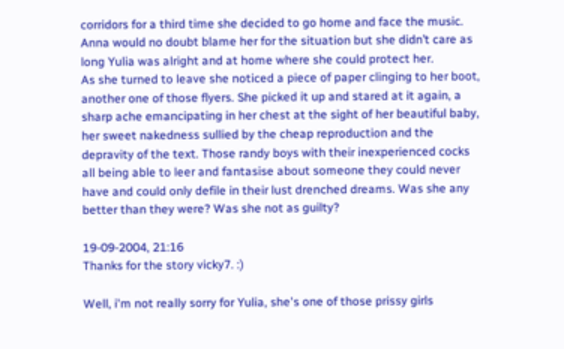corridors for a third time she decided to go home and face the music. Anna would no doubt blame her for the situation but she didn’t care as long Yulia was alright and at home where she could protect her.
As she turned to leave she noticed a piece of paper clinging to her boot, another one of those flyers. She picked it up and stared at it again, a sharp ache emancipating in her chest at the sight of her beautiful baby, her sweet nakedness sullied by the cheap reproduction and the depravity of the text. Those randy boys with their inexperienced cocks all being able to leer and fantasise about someone they could never have and could only defile in their lust drenched dreams. Was she any better than they were? Was she not as guilty?

19-09-2004, 21:16
Thanks for the story vicky7. :)

Well, i'm not really sorry for Yulia, she's one of those prissy girls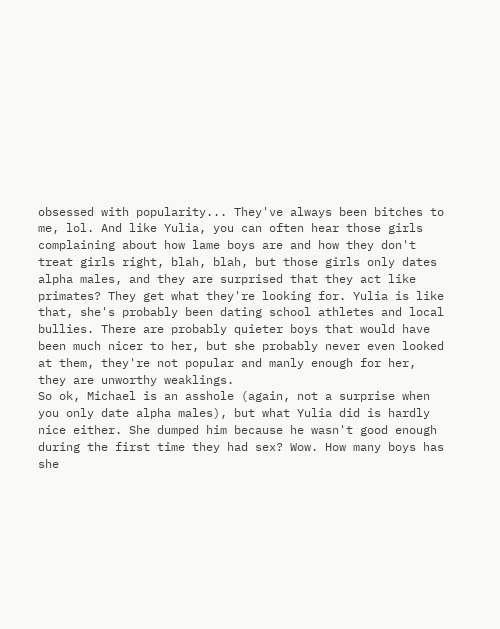obsessed with popularity... They've always been bitches to me, lol. And like Yulia, you can often hear those girls complaining about how lame boys are and how they don't treat girls right, blah, blah, but those girls only dates alpha males, and they are surprised that they act like primates? They get what they're looking for. Yulia is like that, she's probably been dating school athletes and local bullies. There are probably quieter boys that would have been much nicer to her, but she probably never even looked at them, they're not popular and manly enough for her, they are unworthy weaklings.
So ok, Michael is an asshole (again, not a surprise when you only date alpha males), but what Yulia did is hardly nice either. She dumped him because he wasn't good enough during the first time they had sex? Wow. How many boys has she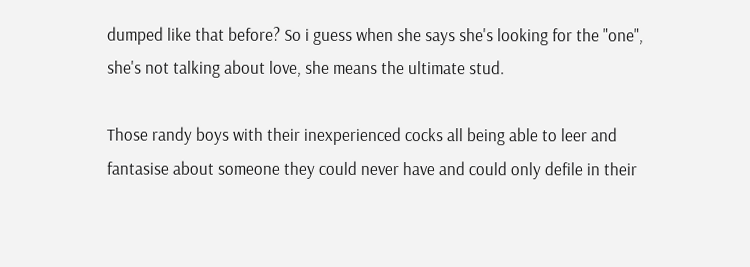dumped like that before? So i guess when she says she's looking for the "one", she's not talking about love, she means the ultimate stud.

Those randy boys with their inexperienced cocks all being able to leer and fantasise about someone they could never have and could only defile in their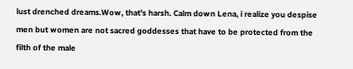lust drenched dreams.Wow, that's harsh. Calm down Lena, i realize you despise men but women are not sacred goddesses that have to be protected from the filth of the male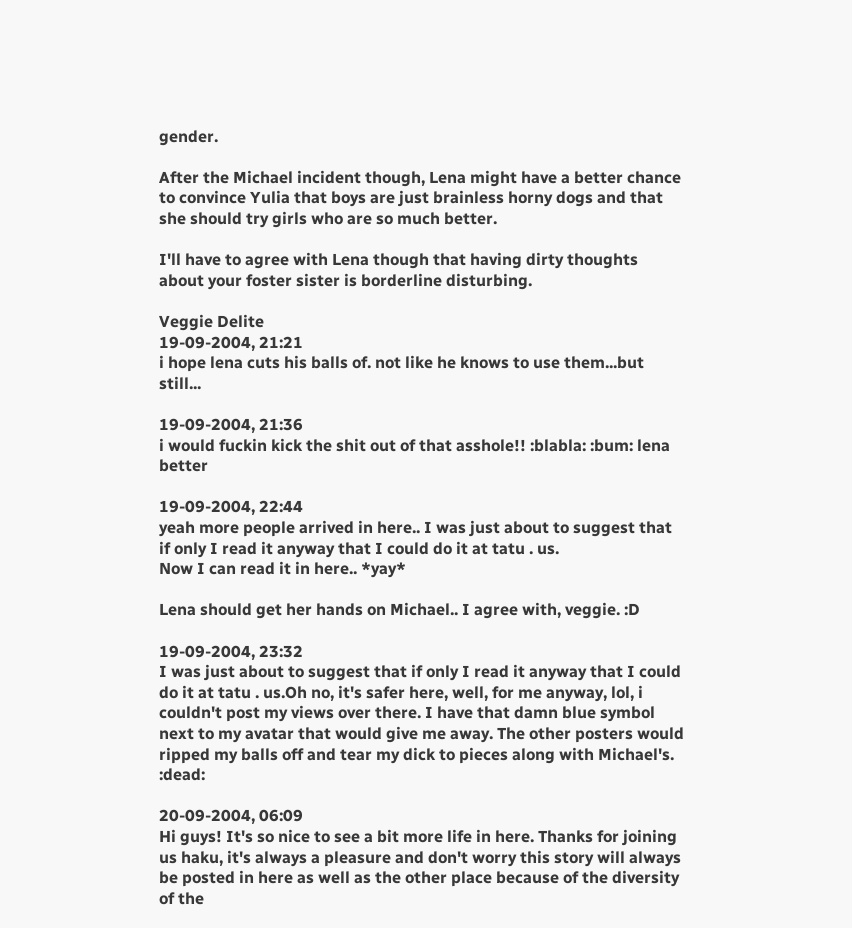gender.

After the Michael incident though, Lena might have a better chance to convince Yulia that boys are just brainless horny dogs and that she should try girls who are so much better.

I'll have to agree with Lena though that having dirty thoughts about your foster sister is borderline disturbing.

Veggie Delite
19-09-2004, 21:21
i hope lena cuts his balls of. not like he knows to use them...but still...

19-09-2004, 21:36
i would fuckin kick the shit out of that asshole!! :blabla: :bum: lena better

19-09-2004, 22:44
yeah more people arrived in here.. I was just about to suggest that if only I read it anyway that I could do it at tatu . us.
Now I can read it in here.. *yay*

Lena should get her hands on Michael.. I agree with, veggie. :D

19-09-2004, 23:32
I was just about to suggest that if only I read it anyway that I could do it at tatu . us.Oh no, it's safer here, well, for me anyway, lol, i couldn't post my views over there. I have that damn blue symbol next to my avatar that would give me away. The other posters would ripped my balls off and tear my dick to pieces along with Michael's. :dead:

20-09-2004, 06:09
Hi guys! It's so nice to see a bit more life in here. Thanks for joining us haku, it's always a pleasure and don't worry this story will always be posted in here as well as the other place because of the diversity of the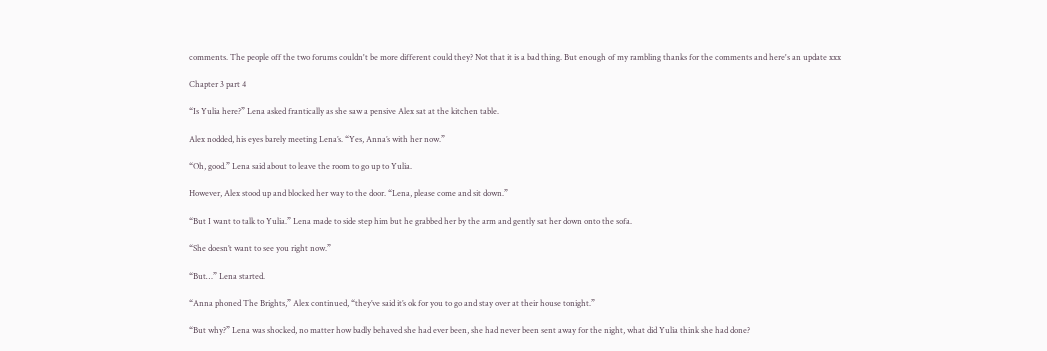comments. The people off the two forums couldn't be more different could they? Not that it is a bad thing. But enough of my rambling thanks for the comments and here's an update xxx

Chapter 3 part 4

“Is Yulia here?” Lena asked frantically as she saw a pensive Alex sat at the kitchen table.

Alex nodded, his eyes barely meeting Lena’s. “Yes, Anna’s with her now.”

“Oh, good.” Lena said about to leave the room to go up to Yulia.

However, Alex stood up and blocked her way to the door. “Lena, please come and sit down.”

“But I want to talk to Yulia.” Lena made to side step him but he grabbed her by the arm and gently sat her down onto the sofa.

“She doesn’t want to see you right now.”

“But…” Lena started.

“Anna phoned The Brights,” Alex continued, “they’ve said it’s ok for you to go and stay over at their house tonight.”

“But why?” Lena was shocked, no matter how badly behaved she had ever been, she had never been sent away for the night, what did Yulia think she had done?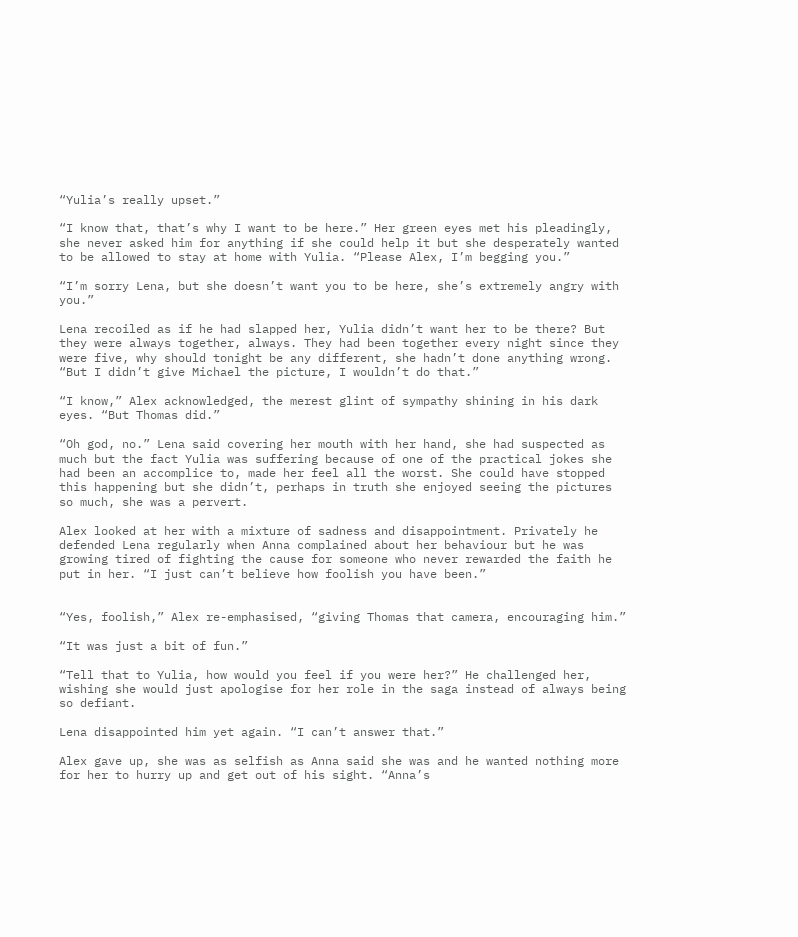“Yulia’s really upset.”

“I know that, that’s why I want to be here.” Her green eyes met his pleadingly, she never asked him for anything if she could help it but she desperately wanted to be allowed to stay at home with Yulia. “Please Alex, I’m begging you.”

“I’m sorry Lena, but she doesn’t want you to be here, she’s extremely angry with you.”

Lena recoiled as if he had slapped her, Yulia didn’t want her to be there? But they were always together, always. They had been together every night since they were five, why should tonight be any different, she hadn’t done anything wrong. “But I didn’t give Michael the picture, I wouldn’t do that.”

“I know,” Alex acknowledged, the merest glint of sympathy shining in his dark eyes. “But Thomas did.”

“Oh god, no.” Lena said covering her mouth with her hand, she had suspected as much but the fact Yulia was suffering because of one of the practical jokes she had been an accomplice to, made her feel all the worst. She could have stopped this happening but she didn’t, perhaps in truth she enjoyed seeing the pictures so much, she was a pervert.

Alex looked at her with a mixture of sadness and disappointment. Privately he defended Lena regularly when Anna complained about her behaviour but he was growing tired of fighting the cause for someone who never rewarded the faith he put in her. “I just can’t believe how foolish you have been.”


“Yes, foolish,” Alex re-emphasised, “giving Thomas that camera, encouraging him.”

“It was just a bit of fun.”

“Tell that to Yulia, how would you feel if you were her?” He challenged her, wishing she would just apologise for her role in the saga instead of always being so defiant.

Lena disappointed him yet again. “I can’t answer that.”

Alex gave up, she was as selfish as Anna said she was and he wanted nothing more for her to hurry up and get out of his sight. “Anna’s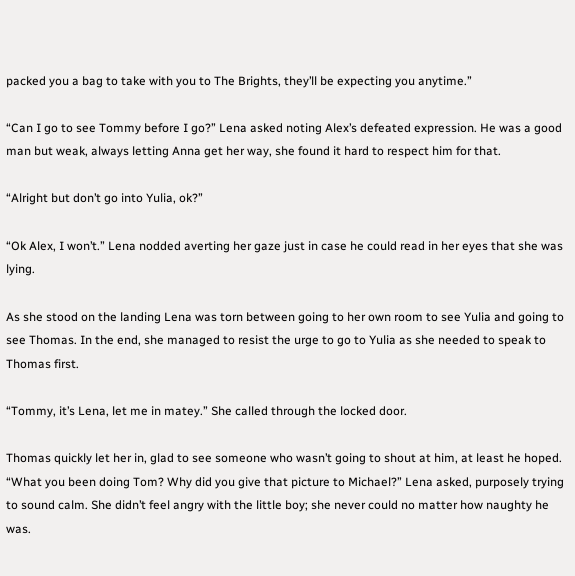packed you a bag to take with you to The Brights, they’ll be expecting you anytime.”

“Can I go to see Tommy before I go?” Lena asked noting Alex’s defeated expression. He was a good man but weak, always letting Anna get her way, she found it hard to respect him for that.

“Alright but don’t go into Yulia, ok?”

“Ok Alex, I won’t.” Lena nodded averting her gaze just in case he could read in her eyes that she was lying.

As she stood on the landing Lena was torn between going to her own room to see Yulia and going to see Thomas. In the end, she managed to resist the urge to go to Yulia as she needed to speak to Thomas first.

“Tommy, it’s Lena, let me in matey.” She called through the locked door.

Thomas quickly let her in, glad to see someone who wasn’t going to shout at him, at least he hoped. “What you been doing Tom? Why did you give that picture to Michael?” Lena asked, purposely trying to sound calm. She didn’t feel angry with the little boy; she never could no matter how naughty he was.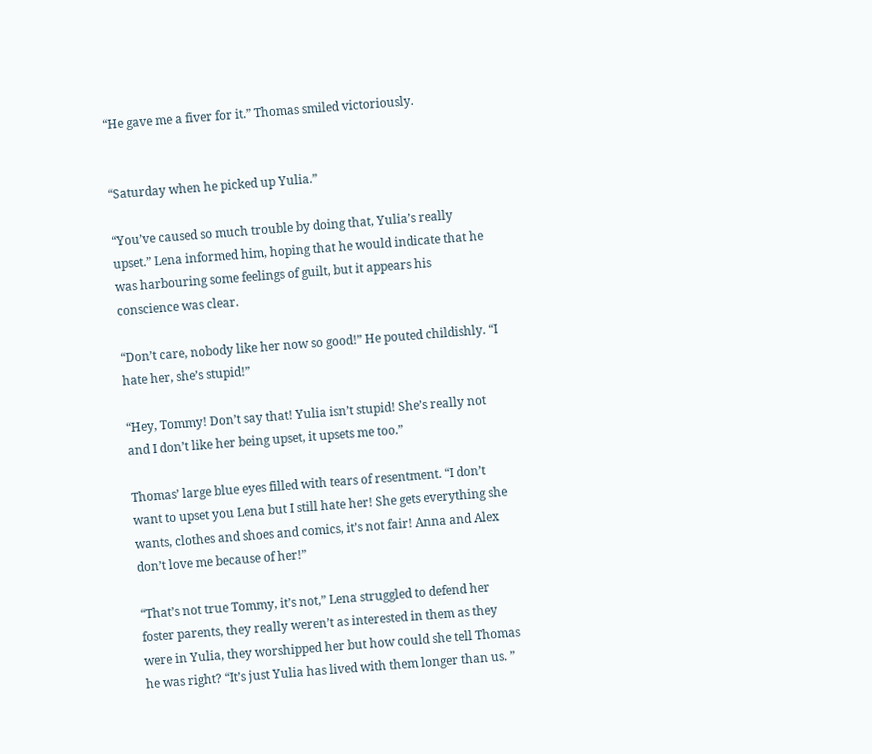“He gave me a fiver for it.” Thomas smiled victoriously.


“Saturday when he picked up Yulia.”

“You’ve caused so much trouble by doing that, Yulia’s really upset.” Lena informed him, hoping that he would indicate that he was harbouring some feelings of guilt, but it appears his conscience was clear.

“Don’t care, nobody like her now so good!” He pouted childishly. “I hate her, she’s stupid!”

“Hey, Tommy! Don’t say that! Yulia isn’t stupid! She’s really not and I don’t like her being upset, it upsets me too.”

Thomas’ large blue eyes filled with tears of resentment. “I don’t want to upset you Lena but I still hate her! She gets everything she wants, clothes and shoes and comics, it’s not fair! Anna and Alex don’t love me because of her!”

“That’s not true Tommy, it’s not,” Lena struggled to defend her foster parents, they really weren’t as interested in them as they were in Yulia, they worshipped her but how could she tell Thomas he was right? “It’s just Yulia has lived with them longer than us. ”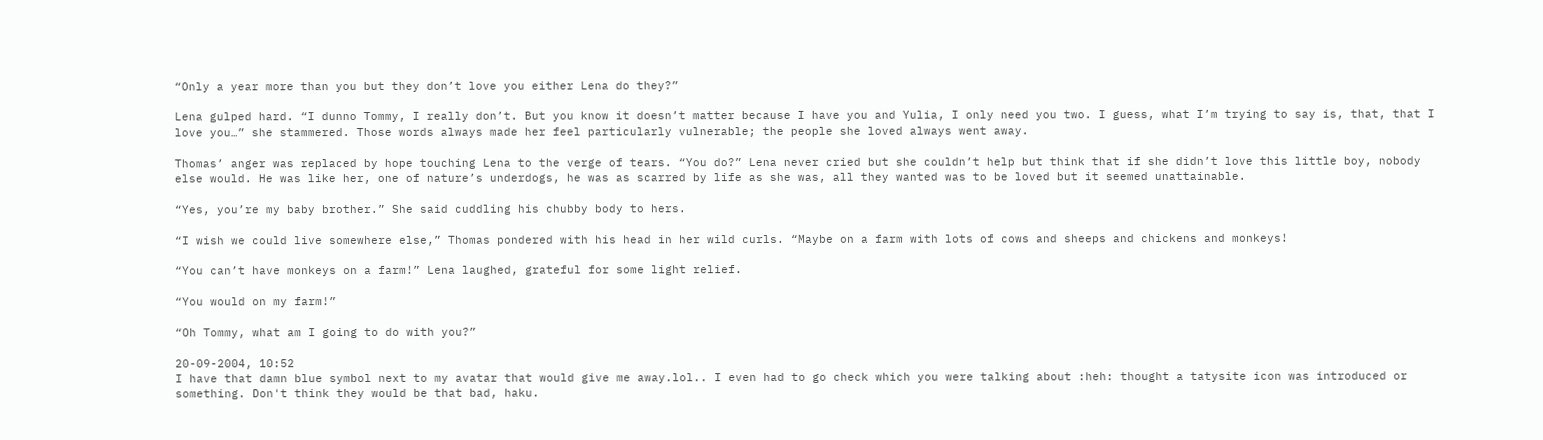“Only a year more than you but they don’t love you either Lena do they?”

Lena gulped hard. “I dunno Tommy, I really don’t. But you know it doesn’t matter because I have you and Yulia, I only need you two. I guess, what I’m trying to say is, that, that I love you…” she stammered. Those words always made her feel particularly vulnerable; the people she loved always went away.

Thomas’ anger was replaced by hope touching Lena to the verge of tears. “You do?” Lena never cried but she couldn’t help but think that if she didn’t love this little boy, nobody else would. He was like her, one of nature’s underdogs, he was as scarred by life as she was, all they wanted was to be loved but it seemed unattainable.

“Yes, you’re my baby brother.” She said cuddling his chubby body to hers.

“I wish we could live somewhere else,” Thomas pondered with his head in her wild curls. “Maybe on a farm with lots of cows and sheeps and chickens and monkeys!

“You can’t have monkeys on a farm!” Lena laughed, grateful for some light relief.

“You would on my farm!”

“Oh Tommy, what am I going to do with you?”

20-09-2004, 10:52
I have that damn blue symbol next to my avatar that would give me away.lol.. I even had to go check which you were talking about :heh: thought a tatysite icon was introduced or something. Don't think they would be that bad, haku.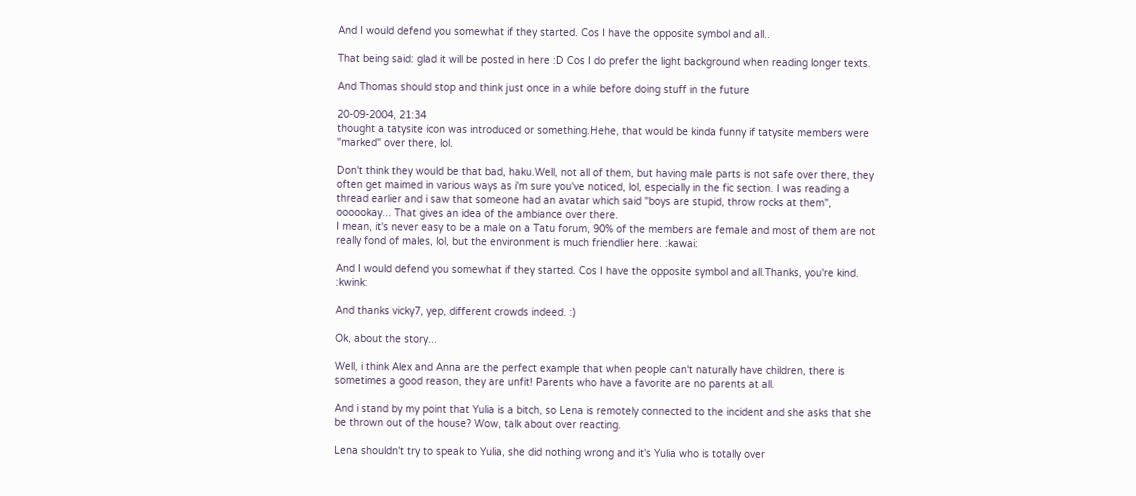And I would defend you somewhat if they started. Cos I have the opposite symbol and all..

That being said: glad it will be posted in here :D Cos I do prefer the light background when reading longer texts.

And Thomas should stop and think just once in a while before doing stuff in the future

20-09-2004, 21:34
thought a tatysite icon was introduced or something.Hehe, that would be kinda funny if tatysite members were "marked" over there, lol.

Don't think they would be that bad, haku.Well, not all of them, but having male parts is not safe over there, they often get maimed in various ways as i'm sure you've noticed, lol, especially in the fic section. I was reading a thread earlier and i saw that someone had an avatar which said "boys are stupid, throw rocks at them", oooookay... That gives an idea of the ambiance over there.
I mean, it's never easy to be a male on a Tatu forum, 90% of the members are female and most of them are not really fond of males, lol, but the environment is much friendlier here. :kawai:

And I would defend you somewhat if they started. Cos I have the opposite symbol and all.Thanks, you're kind. :kwink:

And thanks vicky7, yep, different crowds indeed. :)

Ok, about the story...

Well, i think Alex and Anna are the perfect example that when people can't naturally have children, there is sometimes a good reason, they are unfit! Parents who have a favorite are no parents at all.

And i stand by my point that Yulia is a bitch, so Lena is remotely connected to the incident and she asks that she be thrown out of the house? Wow, talk about over reacting.

Lena shouldn't try to speak to Yulia, she did nothing wrong and it's Yulia who is totally over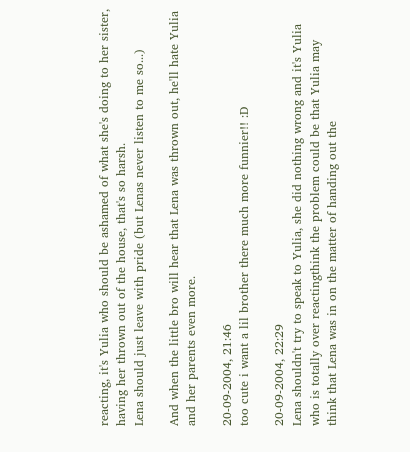reacting, it's Yulia who should be ashamed of what she's doing to her sister, having her thrown out of the house, that's so harsh.
Lena should just leave with pride (but Lenas never listen to me so...)

And when the little bro will hear that Lena was thrown out, he'll hate Yulia and her parents even more.

20-09-2004, 21:46
too cute i want a lil brother there much more funnier!! :D

20-09-2004, 22:29
Lena shouldn't try to speak to Yulia, she did nothing wrong and it's Yulia who is totally over reactingthink the problem could be that Yulia may think that Lena was in on the matter of handing out the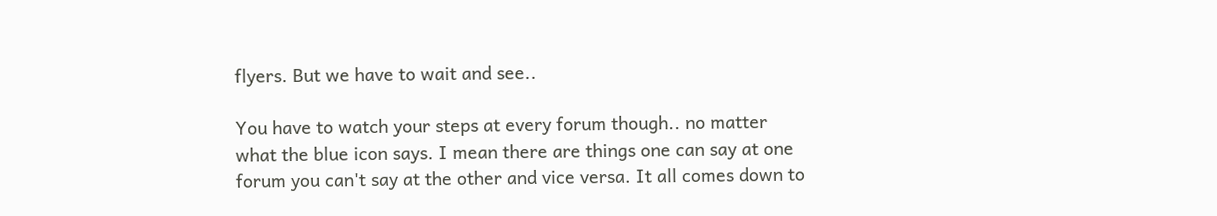flyers. But we have to wait and see..

You have to watch your steps at every forum though.. no matter what the blue icon says. I mean there are things one can say at one forum you can't say at the other and vice versa. It all comes down to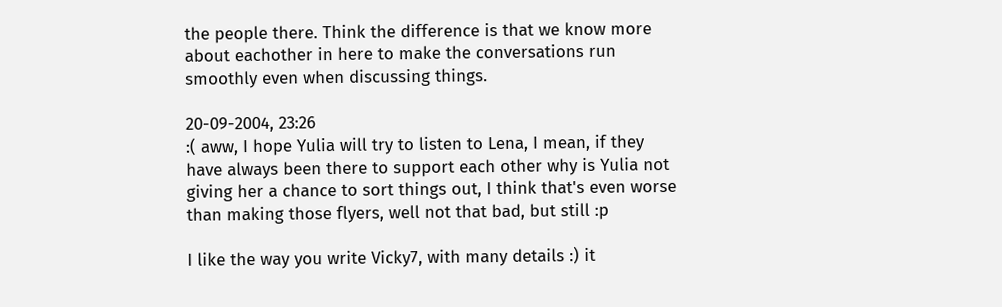the people there. Think the difference is that we know more about eachother in here to make the conversations run smoothly even when discussing things.

20-09-2004, 23:26
:( aww, I hope Yulia will try to listen to Lena, I mean, if they have always been there to support each other why is Yulia not giving her a chance to sort things out, I think that's even worse than making those flyers, well not that bad, but still :p

I like the way you write Vicky7, with many details :) it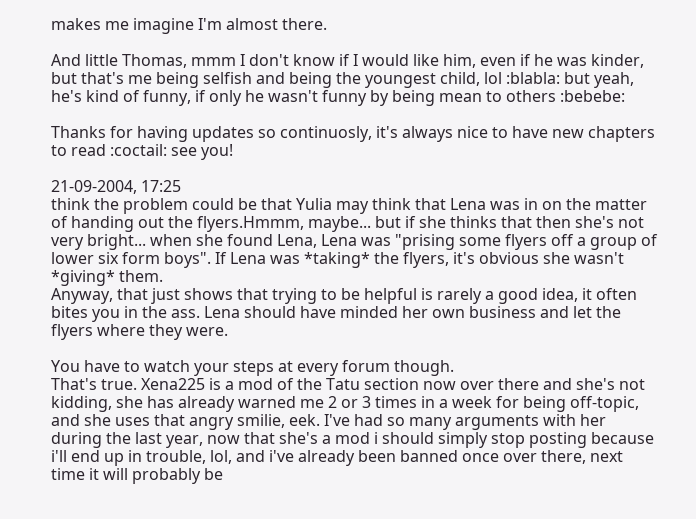makes me imagine I'm almost there.

And little Thomas, mmm I don't know if I would like him, even if he was kinder, but that's me being selfish and being the youngest child, lol :blabla: but yeah, he's kind of funny, if only he wasn't funny by being mean to others :bebebe:

Thanks for having updates so continuosly, it's always nice to have new chapters to read :coctail: see you!

21-09-2004, 17:25
think the problem could be that Yulia may think that Lena was in on the matter of handing out the flyers.Hmmm, maybe... but if she thinks that then she's not very bright... when she found Lena, Lena was "prising some flyers off a group of lower six form boys". If Lena was *taking* the flyers, it's obvious she wasn't *giving* them.
Anyway, that just shows that trying to be helpful is rarely a good idea, it often bites you in the ass. Lena should have minded her own business and let the flyers where they were.

You have to watch your steps at every forum though.
That's true. Xena225 is a mod of the Tatu section now over there and she's not kidding, she has already warned me 2 or 3 times in a week for being off-topic, and she uses that angry smilie, eek. I've had so many arguments with her during the last year, now that she's a mod i should simply stop posting because i'll end up in trouble, lol, and i've already been banned once over there, next time it will probably be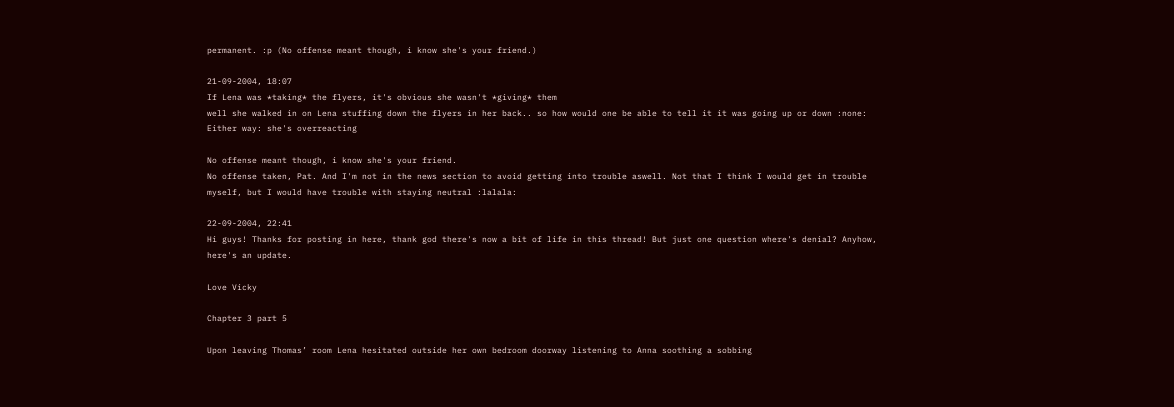permanent. :p (No offense meant though, i know she's your friend.)

21-09-2004, 18:07
If Lena was *taking* the flyers, it's obvious she wasn't *giving* them
well she walked in on Lena stuffing down the flyers in her back.. so how would one be able to tell it it was going up or down :none:
Either way: she's overreacting

No offense meant though, i know she's your friend.
No offense taken, Pat. And I'm not in the news section to avoid getting into trouble aswell. Not that I think I would get in trouble myself, but I would have trouble with staying neutral :lalala:

22-09-2004, 22:41
Hi guys! Thanks for posting in here, thank god there's now a bit of life in this thread! But just one question where's denial? Anyhow, here's an update.

Love Vicky

Chapter 3 part 5

Upon leaving Thomas’ room Lena hesitated outside her own bedroom doorway listening to Anna soothing a sobbing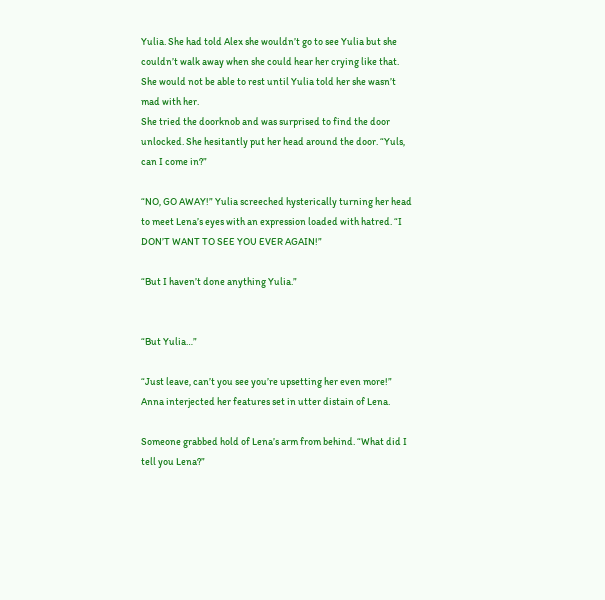Yulia. She had told Alex she wouldn’t go to see Yulia but she couldn’t walk away when she could hear her crying like that. She would not be able to rest until Yulia told her she wasn’t mad with her.
She tried the doorknob and was surprised to find the door unlocked. She hesitantly put her head around the door. “Yuls, can I come in?”

“NO, GO AWAY!” Yulia screeched hysterically turning her head to meet Lena’s eyes with an expression loaded with hatred. “I DON’T WANT TO SEE YOU EVER AGAIN!”

“But I haven’t done anything Yulia.”


“But Yulia…”

“Just leave, can’t you see you’re upsetting her even more!” Anna interjected her features set in utter distain of Lena.

Someone grabbed hold of Lena’s arm from behind. “What did I tell you Lena?”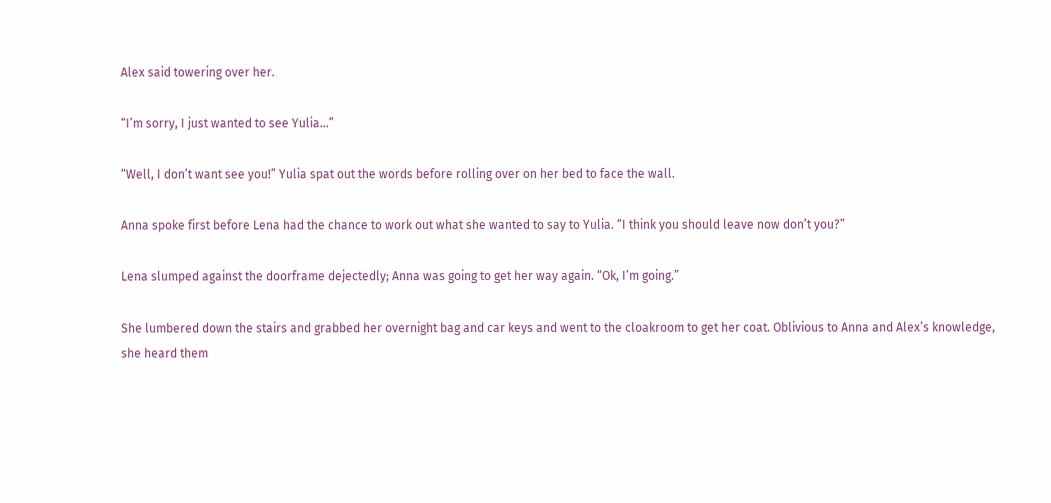Alex said towering over her.

“I’m sorry, I just wanted to see Yulia…”

“Well, I don’t want see you!” Yulia spat out the words before rolling over on her bed to face the wall.

Anna spoke first before Lena had the chance to work out what she wanted to say to Yulia. “I think you should leave now don’t you?”

Lena slumped against the doorframe dejectedly; Anna was going to get her way again. “Ok, I’m going.”

She lumbered down the stairs and grabbed her overnight bag and car keys and went to the cloakroom to get her coat. Oblivious to Anna and Alex’s knowledge, she heard them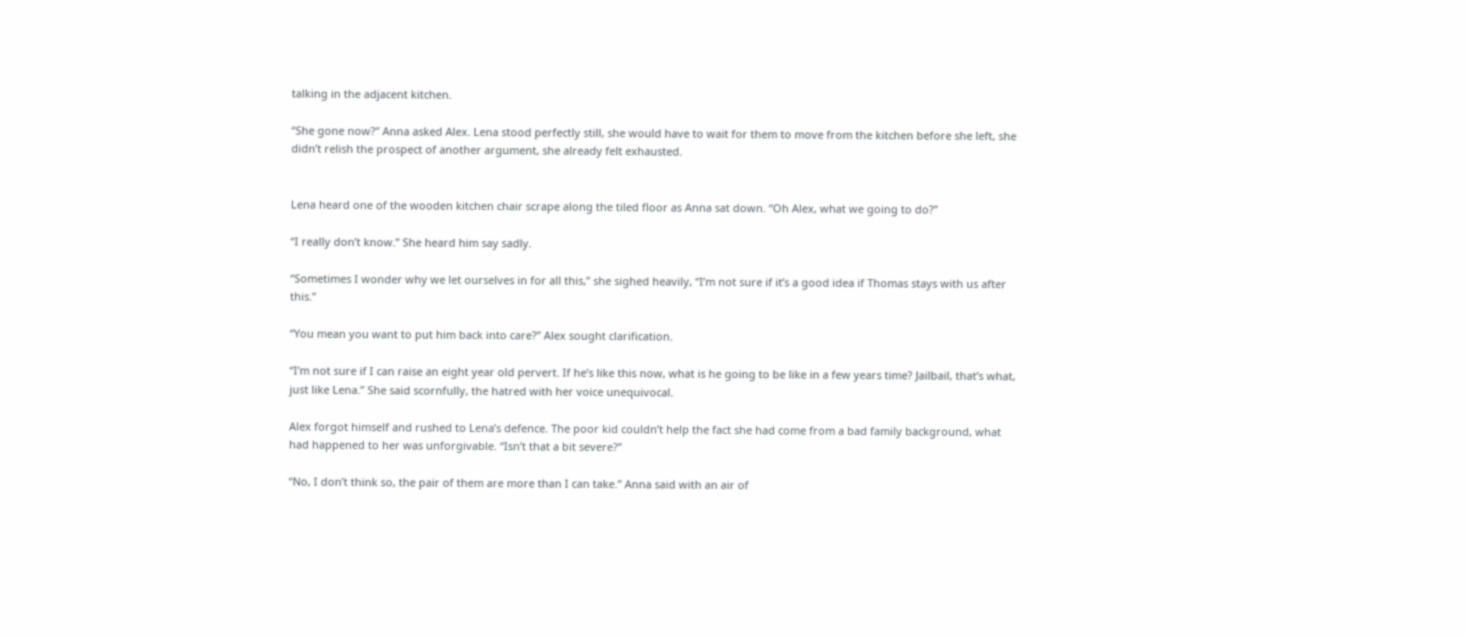talking in the adjacent kitchen.

“She gone now?” Anna asked Alex. Lena stood perfectly still, she would have to wait for them to move from the kitchen before she left, she didn’t relish the prospect of another argument, she already felt exhausted.


Lena heard one of the wooden kitchen chair scrape along the tiled floor as Anna sat down. “Oh Alex, what we going to do?”

“I really don’t know.” She heard him say sadly.

“Sometimes I wonder why we let ourselves in for all this,” she sighed heavily, “I’m not sure if it’s a good idea if Thomas stays with us after this.”

“You mean you want to put him back into care?” Alex sought clarification.

“I’m not sure if I can raise an eight year old pervert. If he’s like this now, what is he going to be like in a few years time? Jailbail, that’s what, just like Lena.” She said scornfully, the hatred with her voice unequivocal.

Alex forgot himself and rushed to Lena’s defence. The poor kid couldn’t help the fact she had come from a bad family background, what had happened to her was unforgivable. “Isn’t that a bit severe?”

“No, I don’t think so, the pair of them are more than I can take.” Anna said with an air of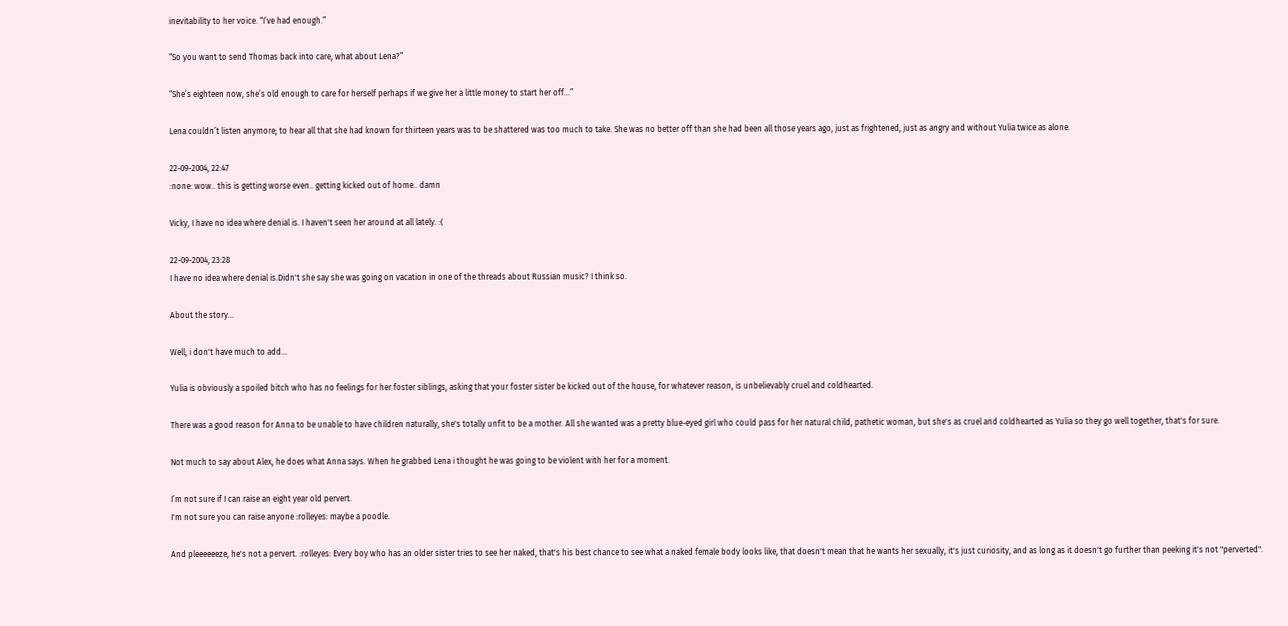inevitability to her voice. “I’ve had enough.”

“So you want to send Thomas back into care, what about Lena?”

“She’s eighteen now, she’s old enough to care for herself perhaps if we give her a little money to start her off…”

Lena couldn’t listen anymore; to hear all that she had known for thirteen years was to be shattered was too much to take. She was no better off than she had been all those years ago, just as frightened, just as angry and without Yulia twice as alone.

22-09-2004, 22:47
:none: wow.. this is getting worse even.. getting kicked out of home.. damn

Vicky, I have no idea where denial is. I haven't seen her around at all lately. :(

22-09-2004, 23:28
I have no idea where denial is.Didn't she say she was going on vacation in one of the threads about Russian music? I think so.

About the story...

Well, i don't have much to add...

Yulia is obviously a spoiled bitch who has no feelings for her foster siblings, asking that your foster sister be kicked out of the house, for whatever reason, is unbelievably cruel and coldhearted.

There was a good reason for Anna to be unable to have children naturally, she's totally unfit to be a mother. All she wanted was a pretty blue-eyed girl who could pass for her natural child, pathetic woman, but she's as cruel and coldhearted as Yulia so they go well together, that's for sure.

Not much to say about Alex, he does what Anna says. When he grabbed Lena i thought he was going to be violent with her for a moment.

I’m not sure if I can raise an eight year old pervert.
I'm not sure you can raise anyone :rolleyes: maybe a poodle.

And pleeeeeeze, he's not a pervert. :rolleyes: Every boy who has an older sister tries to see her naked, that's his best chance to see what a naked female body looks like, that doesn't mean that he wants her sexually, it's just curiosity, and as long as it doesn't go further than peeking it's not "perverted".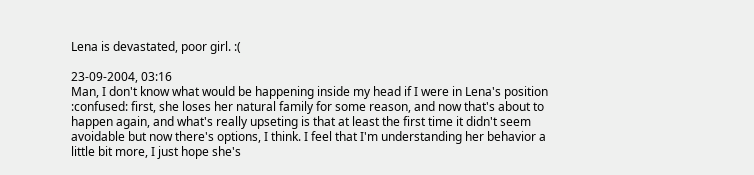Lena is devastated, poor girl. :(

23-09-2004, 03:16
Man, I don't know what would be happening inside my head if I were in Lena's position :confused: first, she loses her natural family for some reason, and now that's about to happen again, and what's really upseting is that at least the first time it didn't seem avoidable but now there's options, I think. I feel that I'm understanding her behavior a little bit more, I just hope she's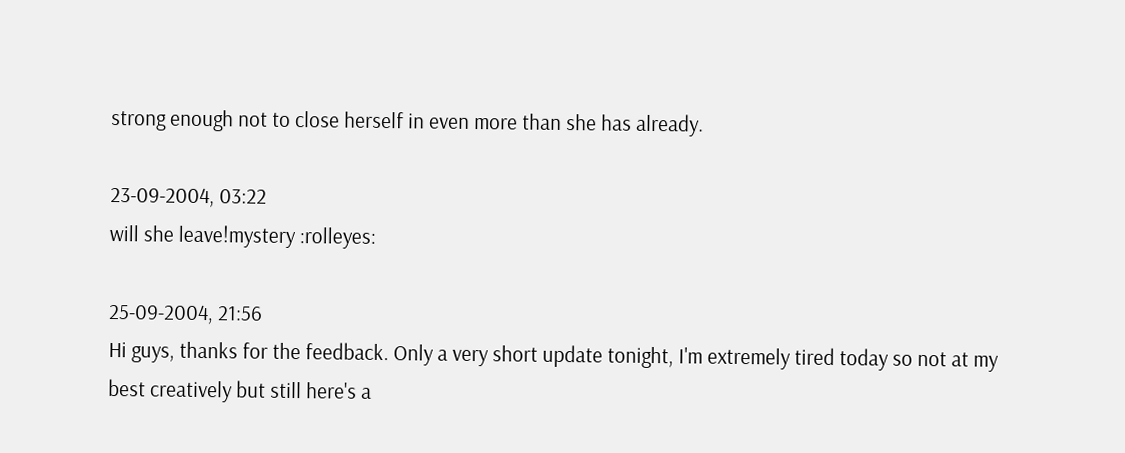strong enough not to close herself in even more than she has already.

23-09-2004, 03:22
will she leave!mystery :rolleyes:

25-09-2004, 21:56
Hi guys, thanks for the feedback. Only a very short update tonight, I'm extremely tired today so not at my best creatively but still here's a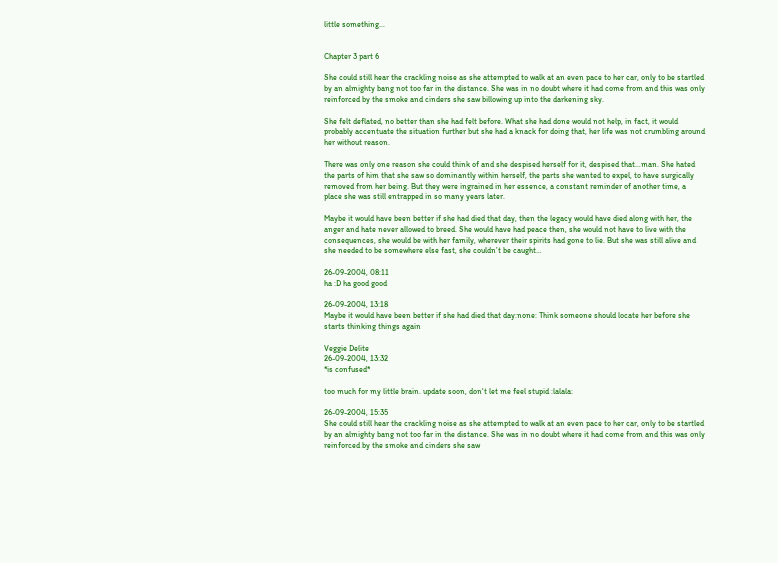little something...


Chapter 3 part 6

She could still hear the crackling noise as she attempted to walk at an even pace to her car, only to be startled by an almighty bang not too far in the distance. She was in no doubt where it had come from and this was only reinforced by the smoke and cinders she saw billowing up into the darkening sky.

She felt deflated, no better than she had felt before. What she had done would not help, in fact, it would probably accentuate the situation further but she had a knack for doing that, her life was not crumbling around her without reason.

There was only one reason she could think of and she despised herself for it, despised that…man. She hated the parts of him that she saw so dominantly within herself, the parts she wanted to expel, to have surgically removed from her being. But they were ingrained in her essence, a constant reminder of another time, a place she was still entrapped in so many years later.

Maybe it would have been better if she had died that day, then the legacy would have died along with her, the anger and hate never allowed to breed. She would have had peace then, she would not have to live with the consequences, she would be with her family, wherever their spirits had gone to lie. But she was still alive and she needed to be somewhere else fast, she couldn’t be caught…

26-09-2004, 08:11
ha :D ha good good

26-09-2004, 13:18
Maybe it would have been better if she had died that day:none: Think someone should locate her before she starts thinking things again

Veggie Delite
26-09-2004, 13:32
*is confused*

too much for my little brain. update soon, don't let me feel stupid :lalala:

26-09-2004, 15:35
She could still hear the crackling noise as she attempted to walk at an even pace to her car, only to be startled by an almighty bang not too far in the distance. She was in no doubt where it had come from and this was only reinforced by the smoke and cinders she saw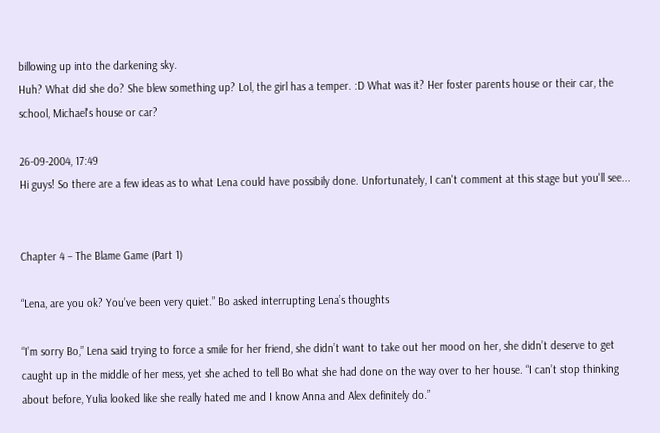billowing up into the darkening sky.
Huh? What did she do? She blew something up? Lol, the girl has a temper. :D What was it? Her foster parents house or their car, the school, Michael's house or car?

26-09-2004, 17:49
Hi guys! So there are a few ideas as to what Lena could have possibily done. Unfortunately, I can't comment at this stage but you'll see...


Chapter 4 – The Blame Game (Part 1)

“Lena, are you ok? You’ve been very quiet.” Bo asked interrupting Lena’s thoughts

“I’m sorry Bo,” Lena said trying to force a smile for her friend, she didn’t want to take out her mood on her, she didn’t deserve to get caught up in the middle of her mess, yet she ached to tell Bo what she had done on the way over to her house. “I can’t stop thinking about before, Yulia looked like she really hated me and I know Anna and Alex definitely do.”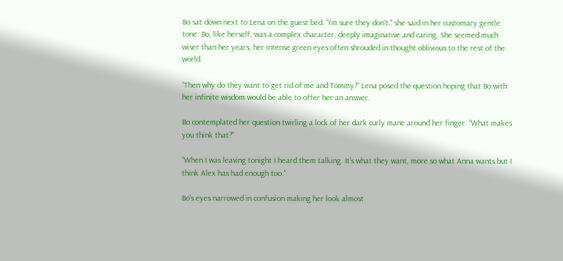Bo sat down next to Lena on the guest bed. “I’m sure they don’t.” she said in her customary gentle tone. Bo, like herself, was a complex character, deeply imaginative and caring. She seemed much wiser than her years, her intense green eyes often shrouded in thought oblivious to the rest of the world.

“Then why do they want to get rid of me and Tommy?” Lena posed the question hoping that Bo with her infinite wisdom would be able to offer her an answer.

Bo contemplated her question twirling a lock of her dark curly mane around her finger. “What makes you think that?”

“When I was leaving tonight I heard them talking. It’s what they want, more so what Anna wants but I think Alex has had enough too.”

Bo’s eyes narrowed in confusion making her look almost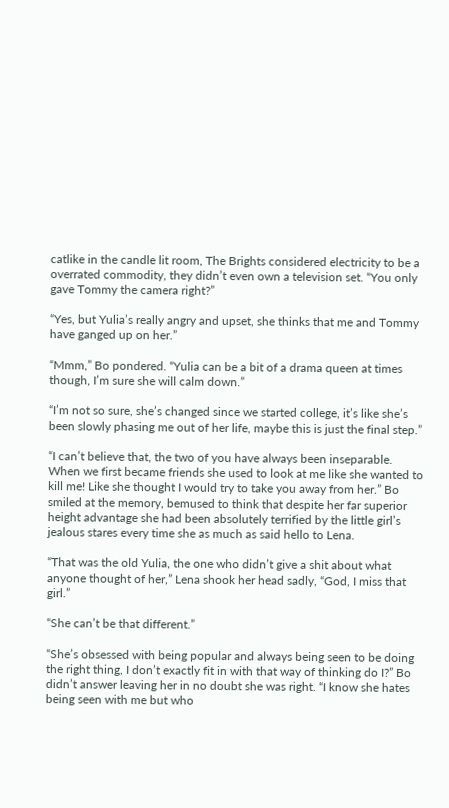catlike in the candle lit room, The Brights considered electricity to be a overrated commodity, they didn’t even own a television set. “You only gave Tommy the camera right?”

“Yes, but Yulia’s really angry and upset, she thinks that me and Tommy have ganged up on her.”

“Mmm,” Bo pondered. “Yulia can be a bit of a drama queen at times though, I’m sure she will calm down.”

“I’m not so sure, she’s changed since we started college, it’s like she’s been slowly phasing me out of her life, maybe this is just the final step.”

“I can’t believe that, the two of you have always been inseparable. When we first became friends she used to look at me like she wanted to kill me! Like she thought I would try to take you away from her.” Bo smiled at the memory, bemused to think that despite her far superior height advantage she had been absolutely terrified by the little girl’s jealous stares every time she as much as said hello to Lena.

“That was the old Yulia, the one who didn’t give a shit about what anyone thought of her,” Lena shook her head sadly, “God, I miss that girl.”

“She can’t be that different.”

“She’s obsessed with being popular and always being seen to be doing the right thing, I don’t exactly fit in with that way of thinking do I?” Bo didn’t answer leaving her in no doubt she was right. “I know she hates being seen with me but who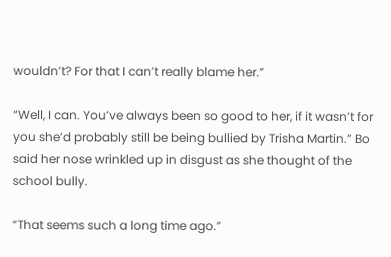wouldn’t? For that I can’t really blame her.”

“Well, I can. You’ve always been so good to her, if it wasn’t for you she’d probably still be being bullied by Trisha Martin.” Bo said her nose wrinkled up in disgust as she thought of the school bully.

“That seems such a long time ago.”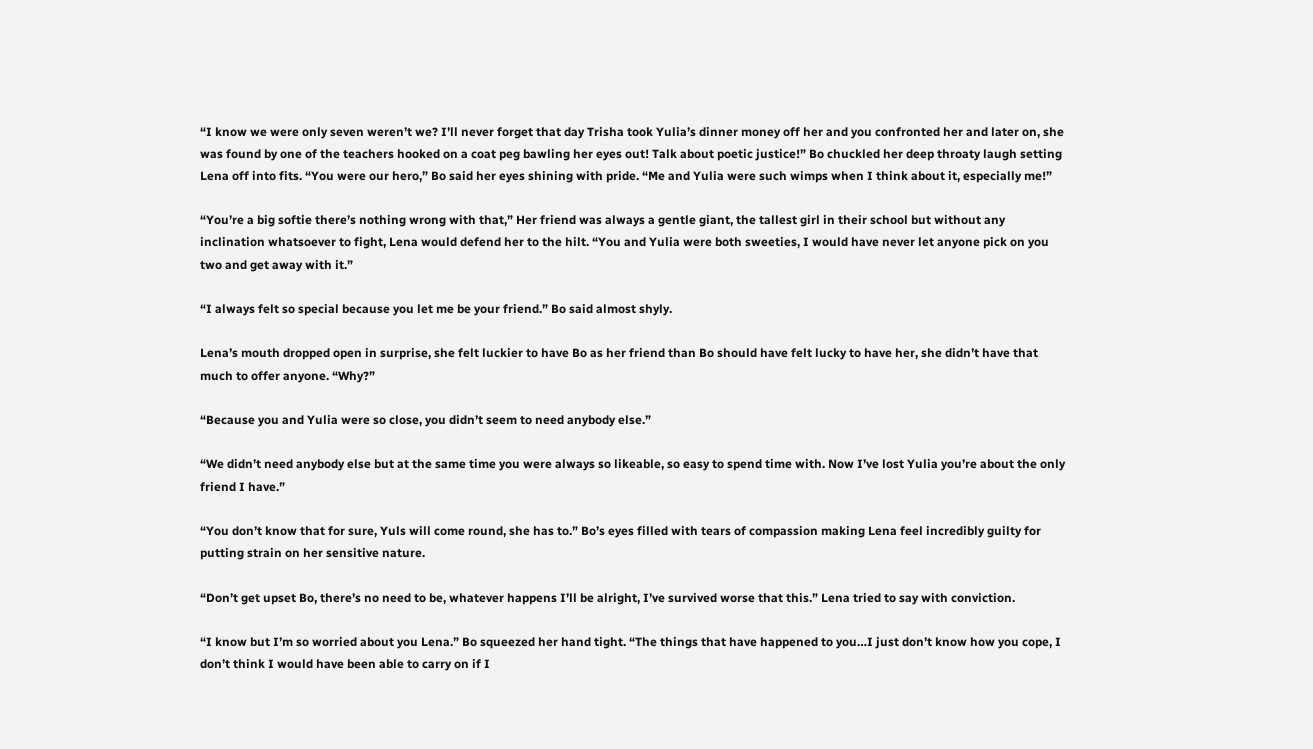“I know we were only seven weren’t we? I’ll never forget that day Trisha took Yulia’s dinner money off her and you confronted her and later on, she was found by one of the teachers hooked on a coat peg bawling her eyes out! Talk about poetic justice!” Bo chuckled her deep throaty laugh setting Lena off into fits. “You were our hero,” Bo said her eyes shining with pride. “Me and Yulia were such wimps when I think about it, especially me!”

“You’re a big softie there’s nothing wrong with that,” Her friend was always a gentle giant, the tallest girl in their school but without any inclination whatsoever to fight, Lena would defend her to the hilt. “You and Yulia were both sweeties, I would have never let anyone pick on you two and get away with it.”

“I always felt so special because you let me be your friend.” Bo said almost shyly.

Lena’s mouth dropped open in surprise, she felt luckier to have Bo as her friend than Bo should have felt lucky to have her, she didn’t have that much to offer anyone. “Why?”

“Because you and Yulia were so close, you didn’t seem to need anybody else.”

“We didn’t need anybody else but at the same time you were always so likeable, so easy to spend time with. Now I’ve lost Yulia you’re about the only friend I have.”

“You don’t know that for sure, Yuls will come round, she has to.” Bo’s eyes filled with tears of compassion making Lena feel incredibly guilty for putting strain on her sensitive nature.

“Don’t get upset Bo, there’s no need to be, whatever happens I’ll be alright, I’ve survived worse that this.” Lena tried to say with conviction.

“I know but I’m so worried about you Lena.” Bo squeezed her hand tight. “The things that have happened to you…I just don’t know how you cope, I don’t think I would have been able to carry on if I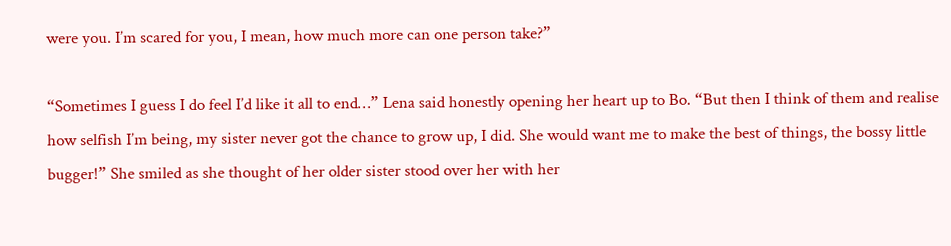were you. I’m scared for you, I mean, how much more can one person take?”

“Sometimes I guess I do feel I’d like it all to end…” Lena said honestly opening her heart up to Bo. “But then I think of them and realise how selfish I’m being, my sister never got the chance to grow up, I did. She would want me to make the best of things, the bossy little bugger!” She smiled as she thought of her older sister stood over her with her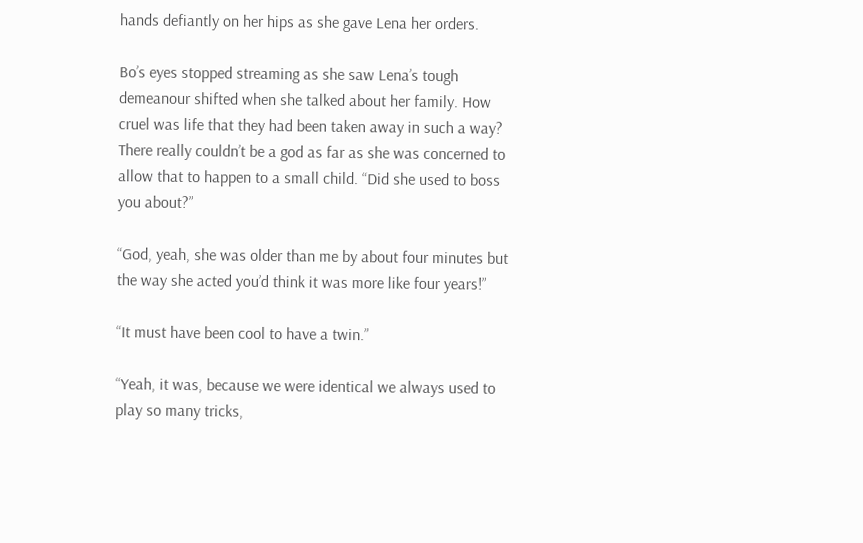hands defiantly on her hips as she gave Lena her orders.

Bo’s eyes stopped streaming as she saw Lena’s tough demeanour shifted when she talked about her family. How cruel was life that they had been taken away in such a way? There really couldn’t be a god as far as she was concerned to allow that to happen to a small child. “Did she used to boss you about?”

“God, yeah, she was older than me by about four minutes but the way she acted you’d think it was more like four years!”

“It must have been cool to have a twin.”

“Yeah, it was, because we were identical we always used to play so many tricks,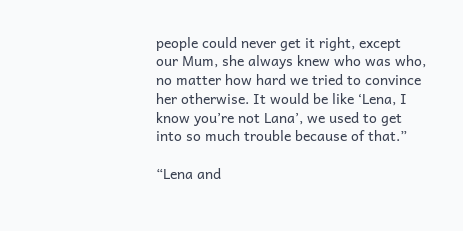people could never get it right, except our Mum, she always knew who was who, no matter how hard we tried to convince her otherwise. It would be like ‘Lena, I know you’re not Lana’, we used to get into so much trouble because of that.”

“Lena and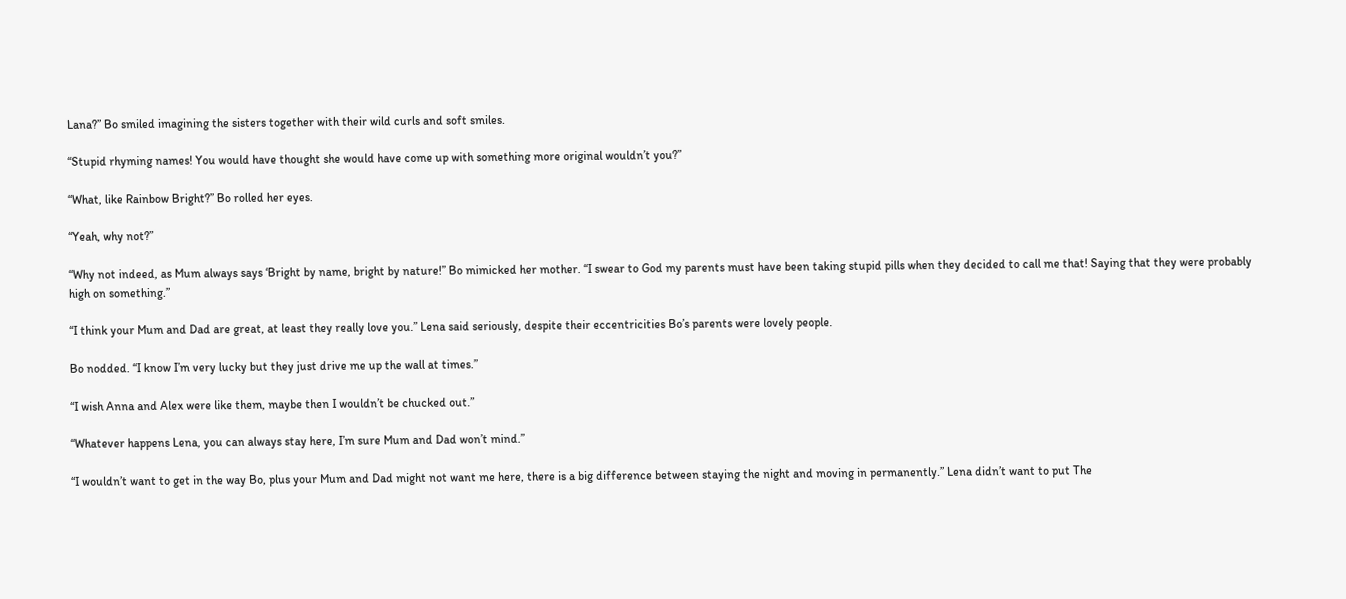Lana?” Bo smiled imagining the sisters together with their wild curls and soft smiles.

“Stupid rhyming names! You would have thought she would have come up with something more original wouldn’t you?”

“What, like Rainbow Bright?” Bo rolled her eyes.

“Yeah, why not?”

“Why not indeed, as Mum always says ‘Bright by name, bright by nature!” Bo mimicked her mother. “I swear to God my parents must have been taking stupid pills when they decided to call me that! Saying that they were probably high on something.”

“I think your Mum and Dad are great, at least they really love you.” Lena said seriously, despite their eccentricities Bo’s parents were lovely people.

Bo nodded. “I know I’m very lucky but they just drive me up the wall at times.”

“I wish Anna and Alex were like them, maybe then I wouldn’t be chucked out.”

“Whatever happens Lena, you can always stay here, I’m sure Mum and Dad won’t mind.”

“I wouldn’t want to get in the way Bo, plus your Mum and Dad might not want me here, there is a big difference between staying the night and moving in permanently.” Lena didn’t want to put The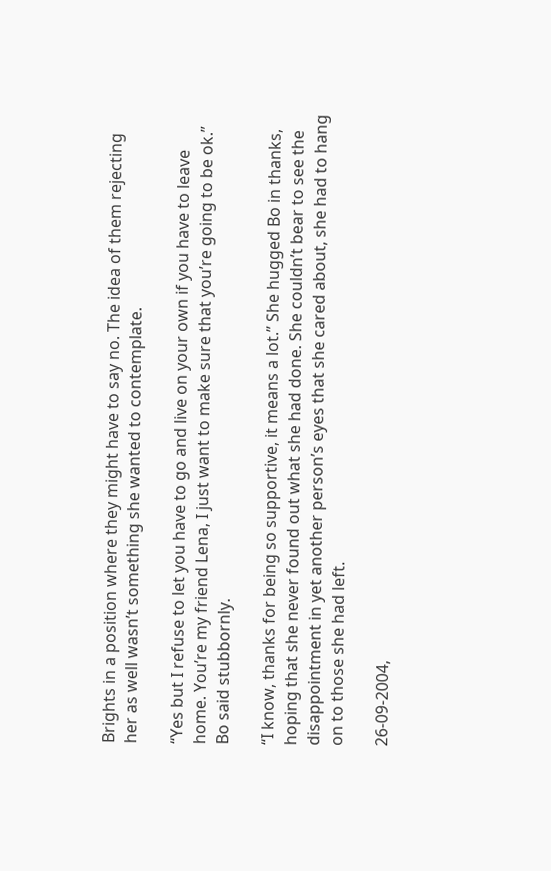Brights in a position where they might have to say no. The idea of them rejecting her as well wasn’t something she wanted to contemplate.

“Yes but I refuse to let you have to go and live on your own if you have to leave home. You’re my friend Lena, I just want to make sure that you’re going to be ok.” Bo said stubbornly.

“I know, thanks for being so supportive, it means a lot.” She hugged Bo in thanks, hoping that she never found out what she had done. She couldn’t bear to see the disappointment in yet another person’s eyes that she cared about, she had to hang on to those she had left.

26-09-2004,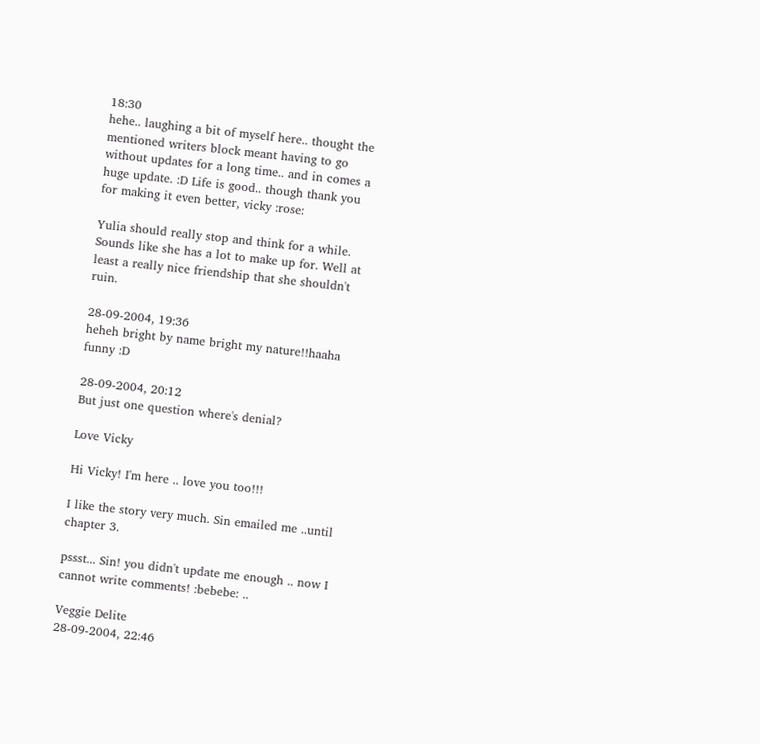18:30
hehe.. laughing a bit of myself here.. thought the mentioned writers block meant having to go without updates for a long time.. and in comes a huge update. :D Life is good.. though thank you for making it even better, vicky :rose:

Yulia should really stop and think for a while. Sounds like she has a lot to make up for. Well at least a really nice friendship that she shouldn't ruin.

28-09-2004, 19:36
heheh bright by name bright my nature!!haaha funny :D

28-09-2004, 20:12
But just one question where's denial?

Love Vicky

Hi Vicky! I'm here .. love you too!!!

I like the story very much. Sin emailed me ..until chapter 3.

pssst... Sin! you didn't update me enough .. now I cannot write comments! :bebebe: ..

Veggie Delite
28-09-2004, 22:46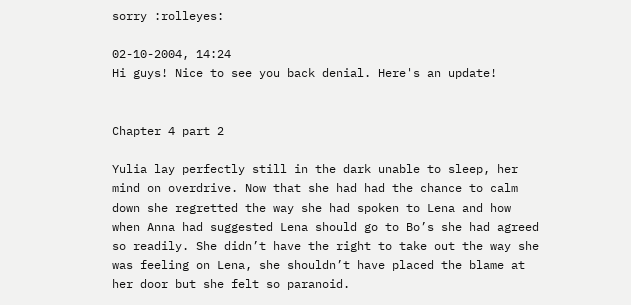sorry :rolleyes:

02-10-2004, 14:24
Hi guys! Nice to see you back denial. Here's an update!


Chapter 4 part 2

Yulia lay perfectly still in the dark unable to sleep, her mind on overdrive. Now that she had had the chance to calm down she regretted the way she had spoken to Lena and how when Anna had suggested Lena should go to Bo’s she had agreed so readily. She didn’t have the right to take out the way she was feeling on Lena, she shouldn’t have placed the blame at her door but she felt so paranoid.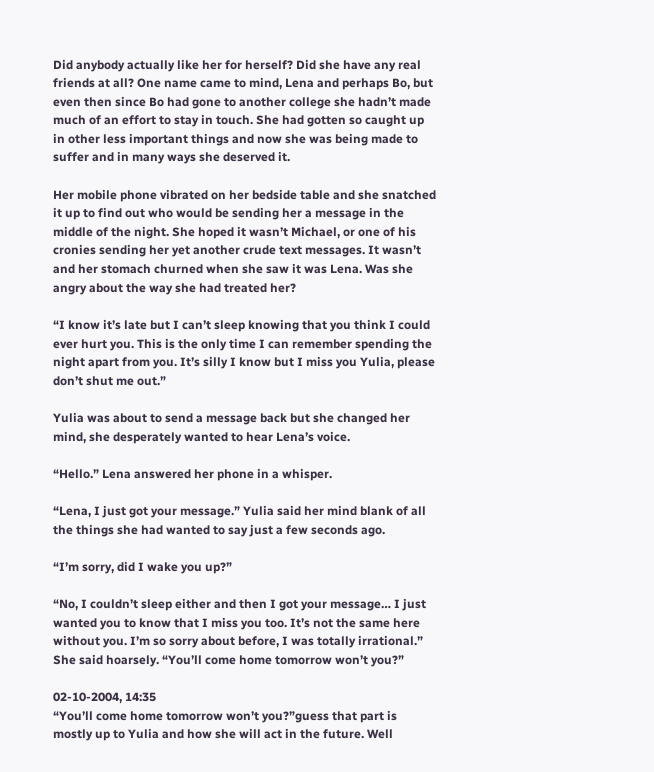Did anybody actually like her for herself? Did she have any real friends at all? One name came to mind, Lena and perhaps Bo, but even then since Bo had gone to another college she hadn’t made much of an effort to stay in touch. She had gotten so caught up in other less important things and now she was being made to suffer and in many ways she deserved it.

Her mobile phone vibrated on her bedside table and she snatched it up to find out who would be sending her a message in the middle of the night. She hoped it wasn’t Michael, or one of his cronies sending her yet another crude text messages. It wasn’t and her stomach churned when she saw it was Lena. Was she angry about the way she had treated her?

“I know it’s late but I can’t sleep knowing that you think I could ever hurt you. This is the only time I can remember spending the night apart from you. It’s silly I know but I miss you Yulia, please don’t shut me out.”

Yulia was about to send a message back but she changed her mind, she desperately wanted to hear Lena’s voice.

“Hello.” Lena answered her phone in a whisper.

“Lena, I just got your message.” Yulia said her mind blank of all the things she had wanted to say just a few seconds ago.

“I’m sorry, did I wake you up?”

“No, I couldn’t sleep either and then I got your message… I just wanted you to know that I miss you too. It’s not the same here without you. I’m so sorry about before, I was totally irrational.” She said hoarsely. “You’ll come home tomorrow won’t you?”

02-10-2004, 14:35
“You’ll come home tomorrow won’t you?”guess that part is mostly up to Yulia and how she will act in the future. Well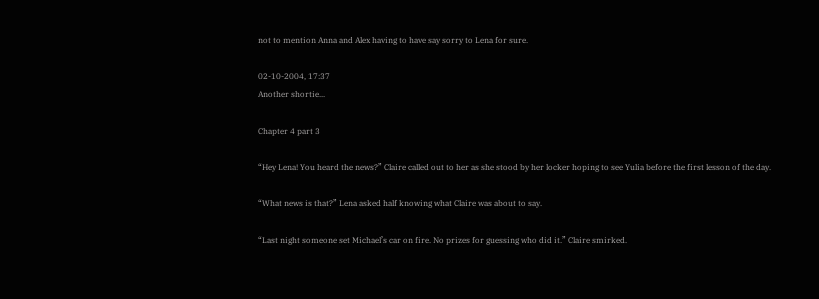not to mention Anna and Alex having to have say sorry to Lena for sure.

02-10-2004, 17:37
Another shortie...

Chapter 4 part 3

“Hey Lena! You heard the news?” Claire called out to her as she stood by her locker hoping to see Yulia before the first lesson of the day.

“What news is that?” Lena asked half knowing what Claire was about to say.

“Last night someone set Michael’s car on fire. No prizes for guessing who did it.” Claire smirked.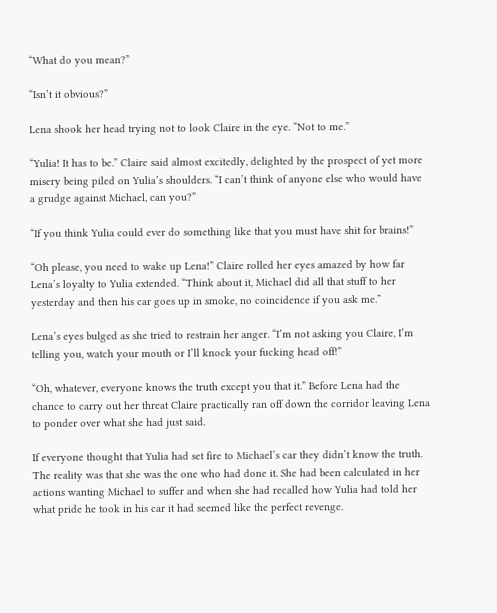“What do you mean?”

“Isn’t it obvious?”

Lena shook her head trying not to look Claire in the eye. “Not to me.”

“Yulia! It has to be.” Claire said almost excitedly, delighted by the prospect of yet more misery being piled on Yulia’s shoulders. “I can’t think of anyone else who would have a grudge against Michael, can you?”

“If you think Yulia could ever do something like that you must have shit for brains!”

“Oh please, you need to wake up Lena!” Claire rolled her eyes amazed by how far Lena’s loyalty to Yulia extended. “Think about it, Michael did all that stuff to her yesterday and then his car goes up in smoke, no coincidence if you ask me.”

Lena’s eyes bulged as she tried to restrain her anger. “I’m not asking you Claire, I’m telling you, watch your mouth or I’ll knock your fucking head off!”

“Oh, whatever, everyone knows the truth except you that it.” Before Lena had the chance to carry out her threat Claire practically ran off down the corridor leaving Lena to ponder over what she had just said.

If everyone thought that Yulia had set fire to Michael’s car they didn’t know the truth. The reality was that she was the one who had done it. She had been calculated in her actions wanting Michael to suffer and when she had recalled how Yulia had told her what pride he took in his car it had seemed like the perfect revenge.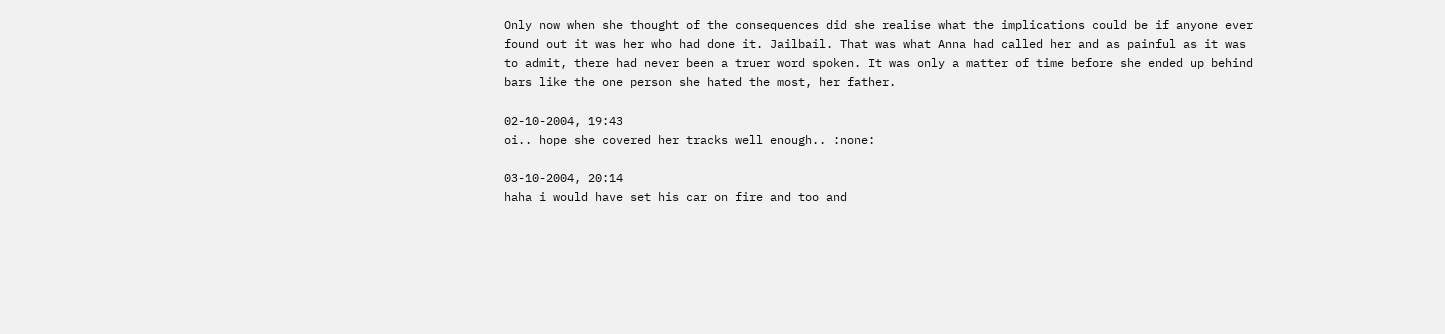Only now when she thought of the consequences did she realise what the implications could be if anyone ever found out it was her who had done it. Jailbail. That was what Anna had called her and as painful as it was to admit, there had never been a truer word spoken. It was only a matter of time before she ended up behind bars like the one person she hated the most, her father.

02-10-2004, 19:43
oi.. hope she covered her tracks well enough.. :none:

03-10-2004, 20:14
haha i would have set his car on fire and too and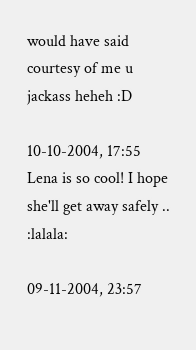would have said courtesy of me u jackass heheh :D

10-10-2004, 17:55
Lena is so cool! I hope she'll get away safely .. :lalala:

09-11-2004, 23:57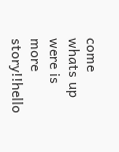come whats up were is more story!!hello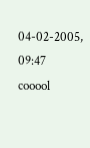04-02-2005, 09:47
cooool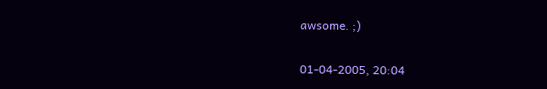awsome. ;)

01-04-2005, 20:04